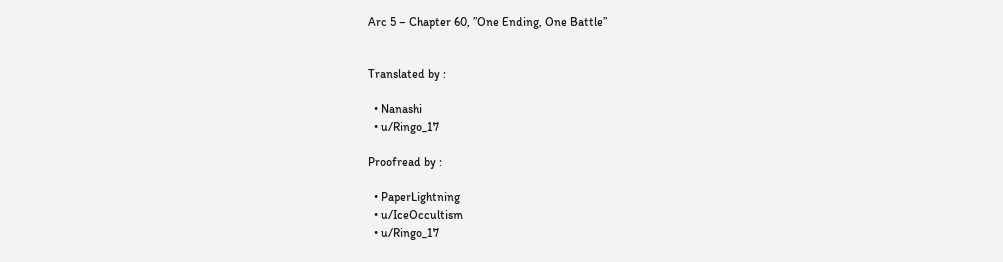Arc 5 – Chapter 60, ”One Ending, One Battle”


Translated by :

  • Nanashi
  • u/Ringo_17

Proofread by :

  • PaperLightning
  • u/IceOccultism
  • u/Ringo_17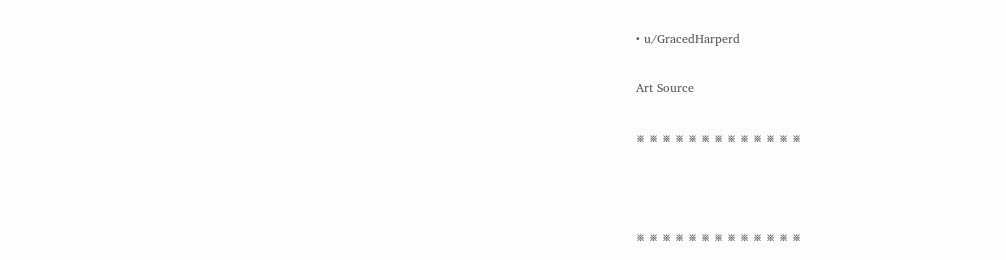• u/GracedHarperd

Art Source

※ ※ ※ ※ ※ ※ ※ ※ ※ ※ ※ ※ ※



※ ※ ※ ※ ※ ※ ※ ※ ※ ※ ※ ※ ※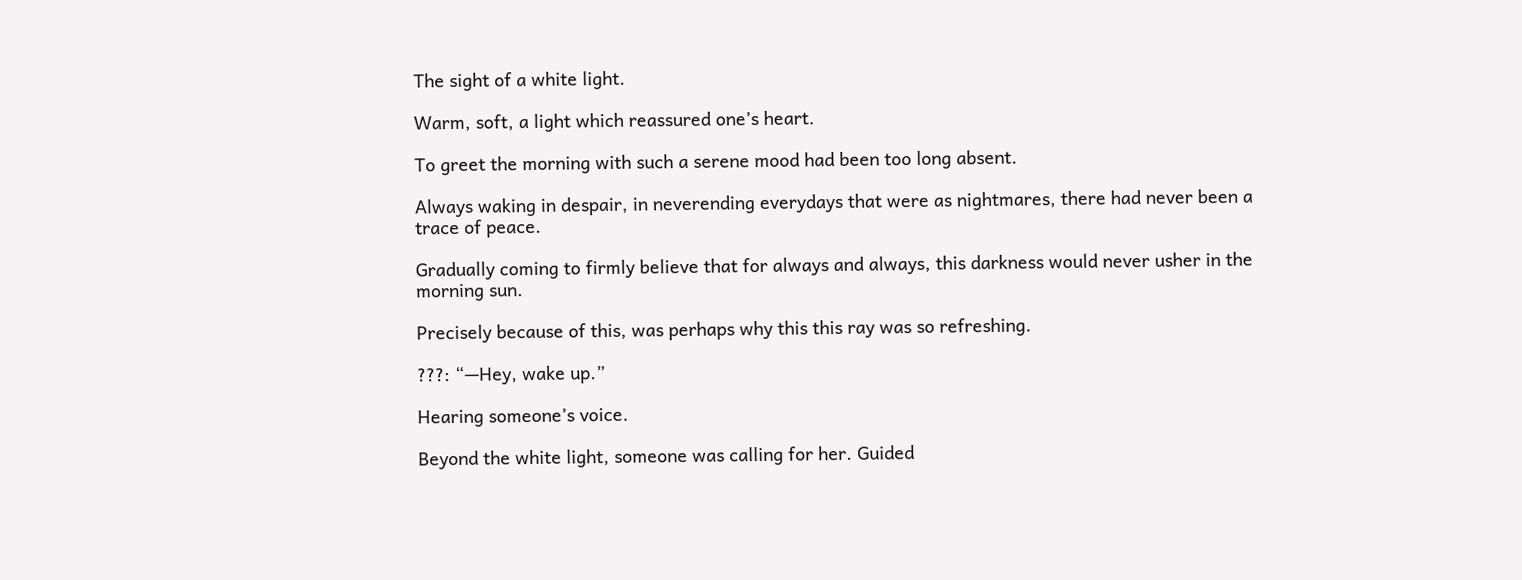The sight of a white light.

Warm, soft, a light which reassured one’s heart.

To greet the morning with such a serene mood had been too long absent.

Always waking in despair, in neverending everydays that were as nightmares, there had never been a trace of peace.

Gradually coming to firmly believe that for always and always, this darkness would never usher in the morning sun.

Precisely because of this, was perhaps why this this ray was so refreshing.

???: “—Hey, wake up.”

Hearing someone’s voice.

Beyond the white light, someone was calling for her. Guided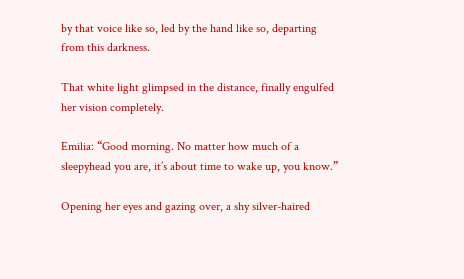by that voice like so, led by the hand like so, departing from this darkness.

That white light glimpsed in the distance, finally engulfed her vision completely.

Emilia: “Good morning. No matter how much of a sleepyhead you are, it’s about time to wake up, you know.”

Opening her eyes and gazing over, a shy silver-haired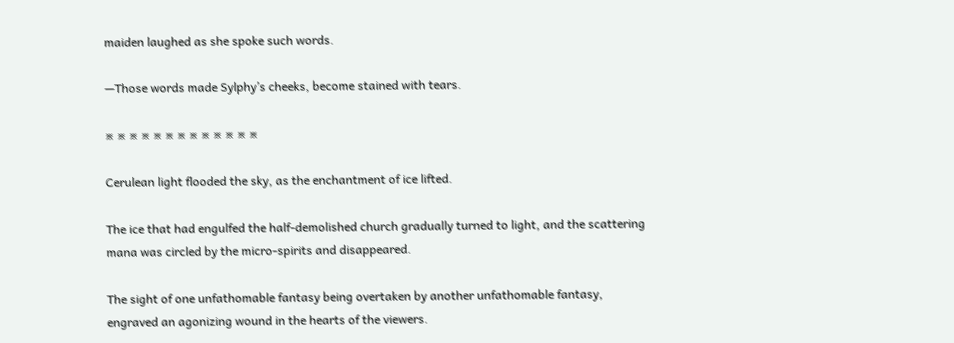maiden laughed as she spoke such words.

—Those words made Sylphy’s cheeks, become stained with tears.

※ ※ ※ ※ ※ ※ ※ ※ ※ ※ ※ ※ ※

Cerulean light flooded the sky, as the enchantment of ice lifted.

The ice that had engulfed the half-demolished church gradually turned to light, and the scattering mana was circled by the micro-spirits and disappeared.

The sight of one unfathomable fantasy being overtaken by another unfathomable fantasy, engraved an agonizing wound in the hearts of the viewers.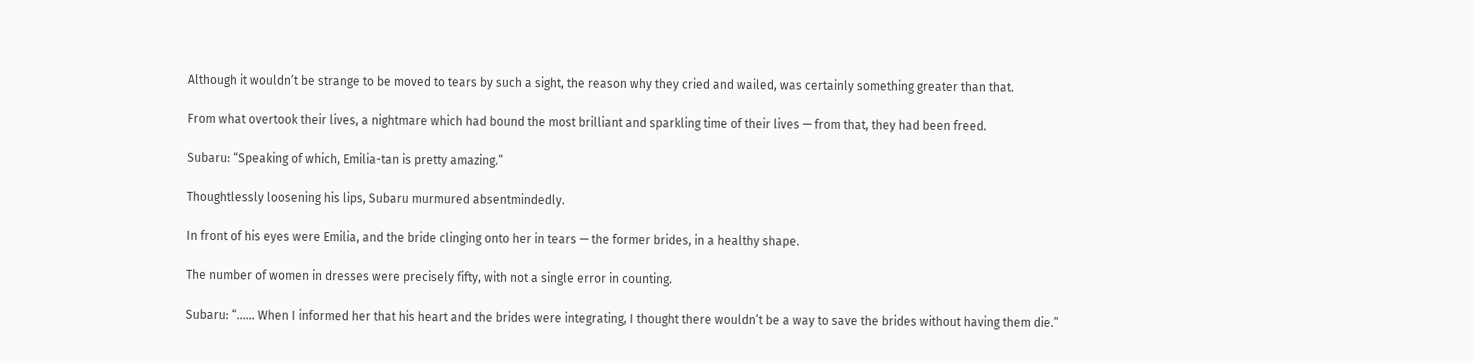Although it wouldn’t be strange to be moved to tears by such a sight, the reason why they cried and wailed, was certainly something greater than that.

From what overtook their lives, a nightmare which had bound the most brilliant and sparkling time of their lives — from that, they had been freed.

Subaru: “Speaking of which, Emilia-tan is pretty amazing.”

Thoughtlessly loosening his lips, Subaru murmured absentmindedly.

In front of his eyes were Emilia, and the bride clinging onto her in tears — the former brides, in a healthy shape.

The number of women in dresses were precisely fifty, with not a single error in counting.

Subaru: “…… When I informed her that his heart and the brides were integrating, I thought there wouldn’t be a way to save the brides without having them die.”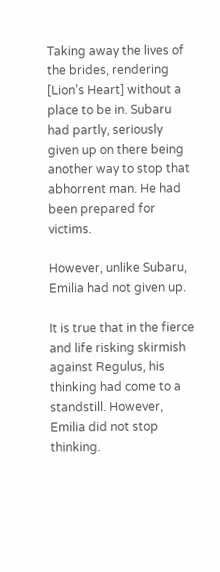Taking away the lives of the brides, rendering [Lion’s Heart] without a place to be in. Subaru had partly, seriously given up on there being another way to stop that abhorrent man. He had been prepared for victims.

However, unlike Subaru, Emilia had not given up.

It is true that in the fierce and life risking skirmish against Regulus, his thinking had come to a standstill. However, Emilia did not stop thinking.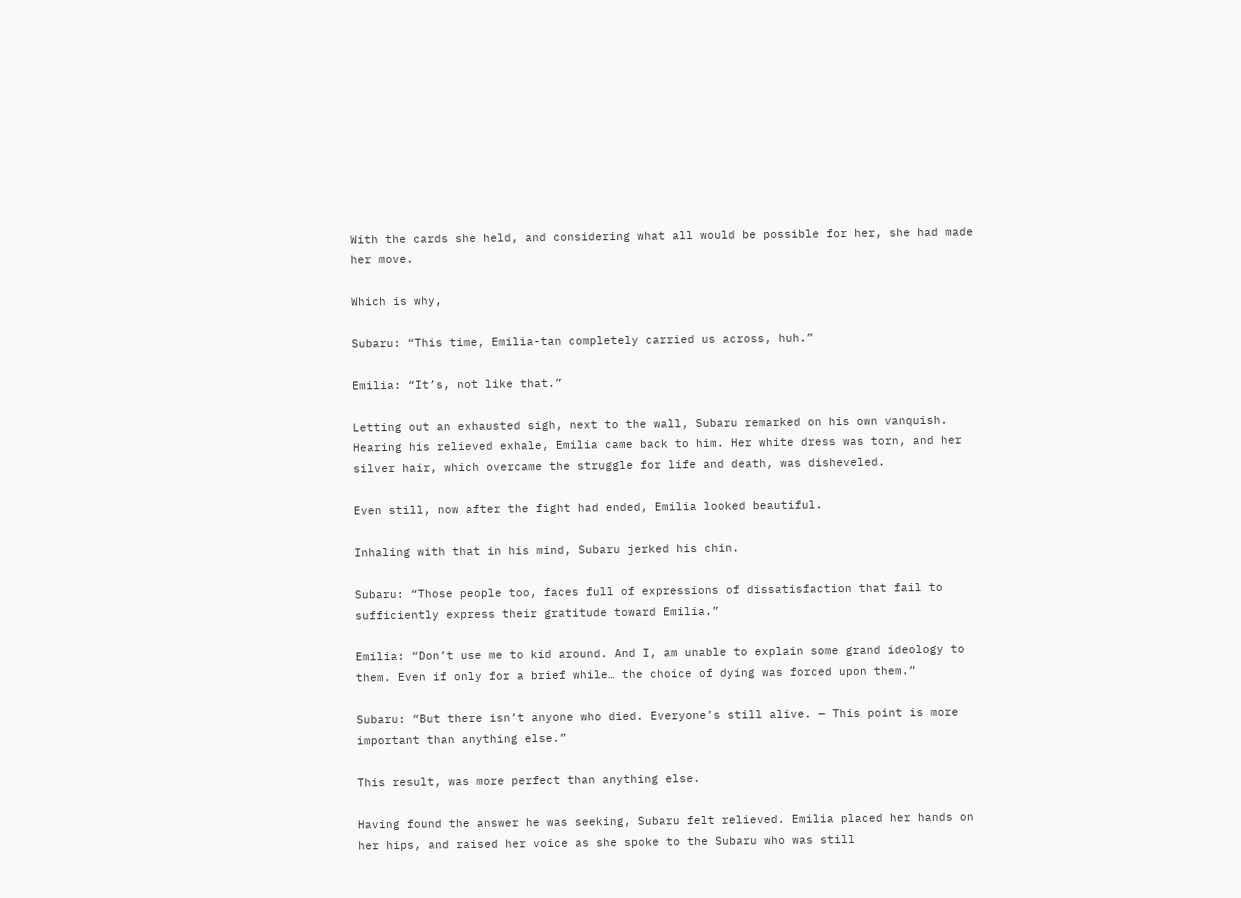With the cards she held, and considering what all would be possible for her, she had made her move.

Which is why,

Subaru: “This time, Emilia-tan completely carried us across, huh.”

Emilia: “It’s, not like that.”

Letting out an exhausted sigh, next to the wall, Subaru remarked on his own vanquish. Hearing his relieved exhale, Emilia came back to him. Her white dress was torn, and her silver hair, which overcame the struggle for life and death, was disheveled.

Even still, now after the fight had ended, Emilia looked beautiful.

Inhaling with that in his mind, Subaru jerked his chin.

Subaru: “Those people too, faces full of expressions of dissatisfaction that fail to sufficiently express their gratitude toward Emilia.”

Emilia: “Don’t use me to kid around. And I, am unable to explain some grand ideology to them. Even if only for a brief while… the choice of dying was forced upon them.”

Subaru: “But there isn’t anyone who died. Everyone’s still alive. — This point is more important than anything else.”

This result, was more perfect than anything else.

Having found the answer he was seeking, Subaru felt relieved. Emilia placed her hands on her hips, and raised her voice as she spoke to the Subaru who was still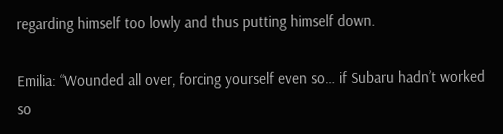regarding himself too lowly and thus putting himself down.

Emilia: “Wounded all over, forcing yourself even so… if Subaru hadn’t worked so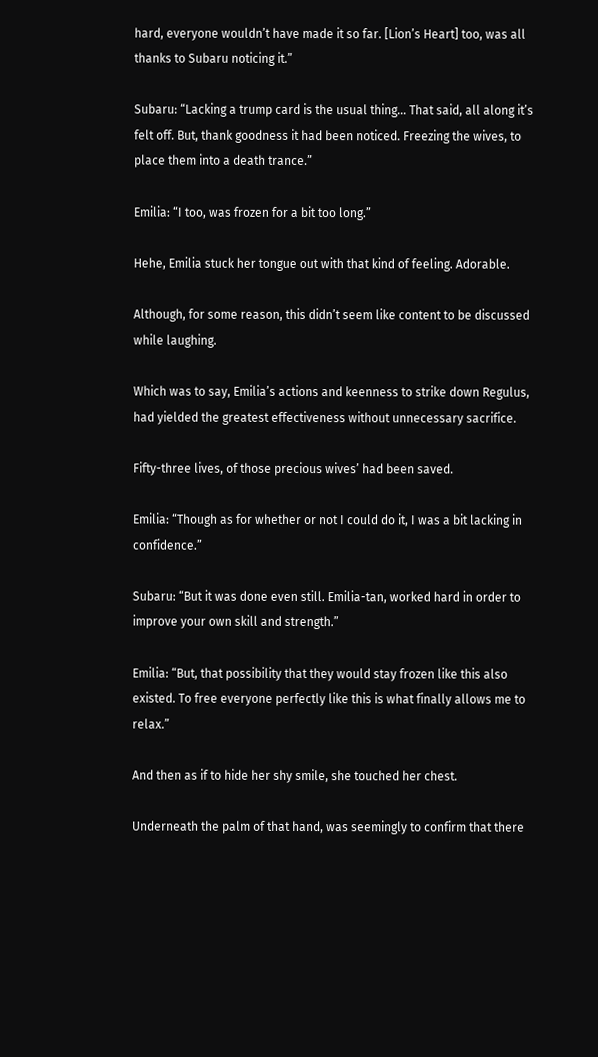hard, everyone wouldn’t have made it so far. [Lion’s Heart] too, was all thanks to Subaru noticing it.”

Subaru: “Lacking a trump card is the usual thing… That said, all along it’s felt off. But, thank goodness it had been noticed. Freezing the wives, to place them into a death trance.”

Emilia: “I too, was frozen for a bit too long.”

Hehe, Emilia stuck her tongue out with that kind of feeling. Adorable.

Although, for some reason, this didn’t seem like content to be discussed while laughing.

Which was to say, Emilia’s actions and keenness to strike down Regulus, had yielded the greatest effectiveness without unnecessary sacrifice.

Fifty-three lives, of those precious wives’ had been saved.

Emilia: “Though as for whether or not I could do it, I was a bit lacking in confidence.”

Subaru: “But it was done even still. Emilia-tan, worked hard in order to improve your own skill and strength.”

Emilia: “But, that possibility that they would stay frozen like this also existed. To free everyone perfectly like this is what finally allows me to relax.”

And then as if to hide her shy smile, she touched her chest.

Underneath the palm of that hand, was seemingly to confirm that there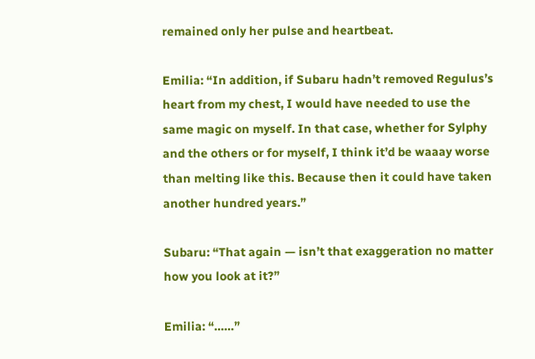remained only her pulse and heartbeat.

Emilia: “In addition, if Subaru hadn’t removed Regulus’s heart from my chest, I would have needed to use the same magic on myself. In that case, whether for Sylphy and the others or for myself, I think it’d be waaay worse than melting like this. Because then it could have taken another hundred years.”

Subaru: “That again — isn’t that exaggeration no matter how you look at it?”

Emilia: “……”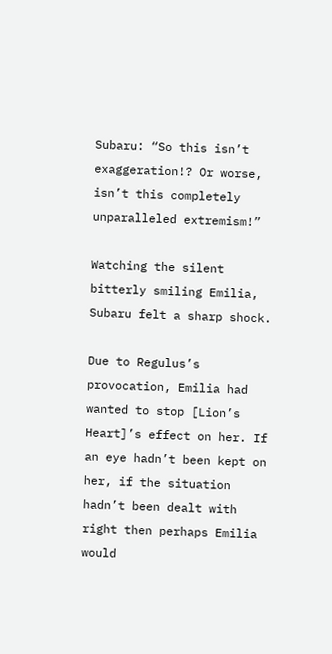Subaru: “So this isn’t exaggeration!? Or worse, isn’t this completely unparalleled extremism!”

Watching the silent bitterly smiling Emilia, Subaru felt a sharp shock.

Due to Regulus’s provocation, Emilia had wanted to stop [Lion’s Heart]’s effect on her. If an eye hadn’t been kept on her, if the situation hadn’t been dealt with right then perhaps Emilia would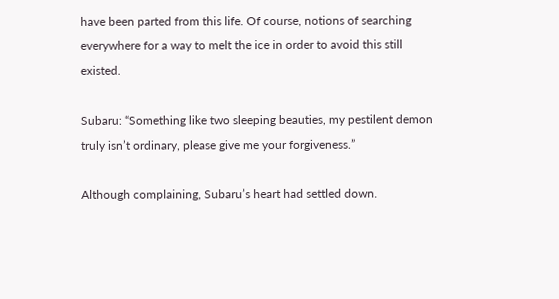have been parted from this life. Of course, notions of searching everywhere for a way to melt the ice in order to avoid this still existed.

Subaru: “Something like two sleeping beauties, my pestilent demon truly isn’t ordinary, please give me your forgiveness.”

Although complaining, Subaru’s heart had settled down.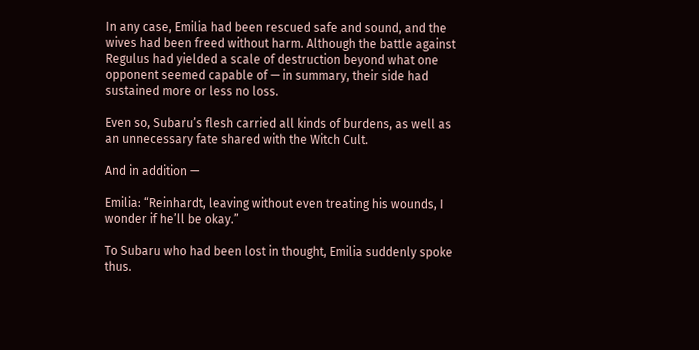In any case, Emilia had been rescued safe and sound, and the wives had been freed without harm. Although the battle against Regulus had yielded a scale of destruction beyond what one opponent seemed capable of — in summary, their side had sustained more or less no loss.

Even so, Subaru’s flesh carried all kinds of burdens, as well as an unnecessary fate shared with the Witch Cult.

And in addition —

Emilia: “Reinhardt, leaving without even treating his wounds, I wonder if he’ll be okay.”

To Subaru who had been lost in thought, Emilia suddenly spoke thus.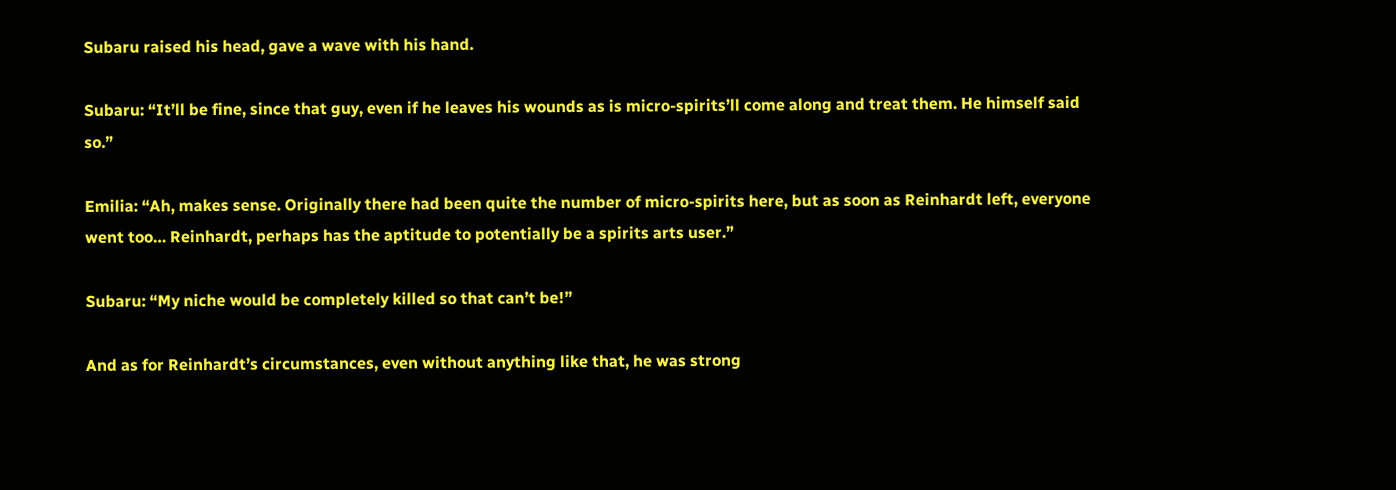Subaru raised his head, gave a wave with his hand.

Subaru: “It’ll be fine, since that guy, even if he leaves his wounds as is micro-spirits’ll come along and treat them. He himself said so.”

Emilia: “Ah, makes sense. Originally there had been quite the number of micro-spirits here, but as soon as Reinhardt left, everyone went too… Reinhardt, perhaps has the aptitude to potentially be a spirits arts user.”

Subaru: “My niche would be completely killed so that can’t be!”

And as for Reinhardt’s circumstances, even without anything like that, he was strong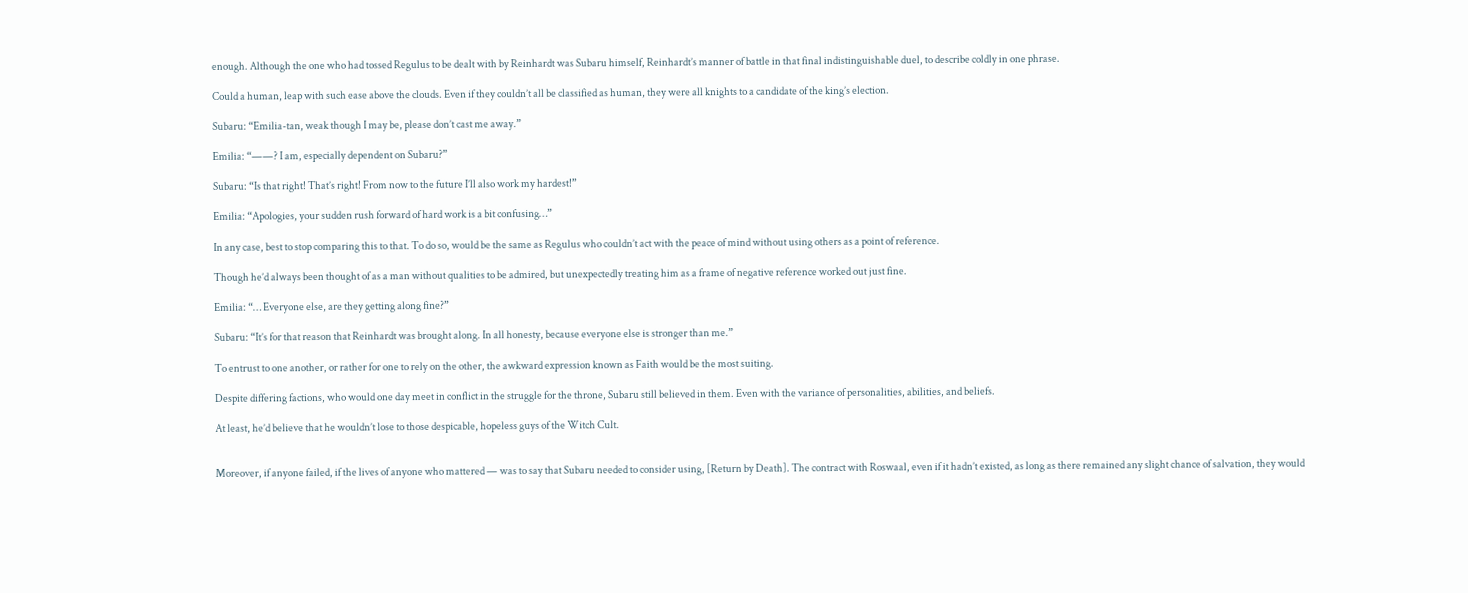enough. Although the one who had tossed Regulus to be dealt with by Reinhardt was Subaru himself, Reinhardt’s manner of battle in that final indistinguishable duel, to describe coldly in one phrase.

Could a human, leap with such ease above the clouds. Even if they couldn’t all be classified as human, they were all knights to a candidate of the king’s election.

Subaru: “Emilia-tan, weak though I may be, please don’t cast me away.”

Emilia: “——? I am, especially dependent on Subaru?”

Subaru: “Is that right! That’s right! From now to the future I’ll also work my hardest!”

Emilia: “Apologies, your sudden rush forward of hard work is a bit confusing…”

In any case, best to stop comparing this to that. To do so, would be the same as Regulus who couldn’t act with the peace of mind without using others as a point of reference.

Though he’d always been thought of as a man without qualities to be admired, but unexpectedly treating him as a frame of negative reference worked out just fine.

Emilia: “… Everyone else, are they getting along fine?”

Subaru: “It’s for that reason that Reinhardt was brought along. In all honesty, because everyone else is stronger than me.”

To entrust to one another, or rather for one to rely on the other, the awkward expression known as Faith would be the most suiting.

Despite differing factions, who would one day meet in conflict in the struggle for the throne, Subaru still believed in them. Even with the variance of personalities, abilities, and beliefs.

At least, he’d believe that he wouldn’t lose to those despicable, hopeless guys of the Witch Cult.


Moreover, if anyone failed, if the lives of anyone who mattered — was to say that Subaru needed to consider using, [Return by Death]. The contract with Roswaal, even if it hadn’t existed, as long as there remained any slight chance of salvation, they would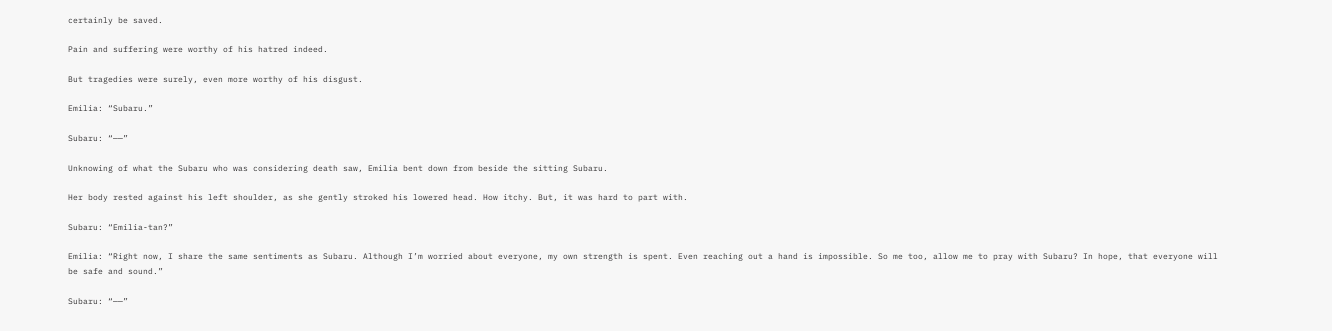certainly be saved.

Pain and suffering were worthy of his hatred indeed.

But tragedies were surely, even more worthy of his disgust.

Emilia: “Subaru.”

Subaru: “——”

Unknowing of what the Subaru who was considering death saw, Emilia bent down from beside the sitting Subaru.

Her body rested against his left shoulder, as she gently stroked his lowered head. How itchy. But, it was hard to part with.

Subaru: “Emilia-tan?”

Emilia: “Right now, I share the same sentiments as Subaru. Although I’m worried about everyone, my own strength is spent. Even reaching out a hand is impossible. So me too, allow me to pray with Subaru? In hope, that everyone will be safe and sound.”

Subaru: “——”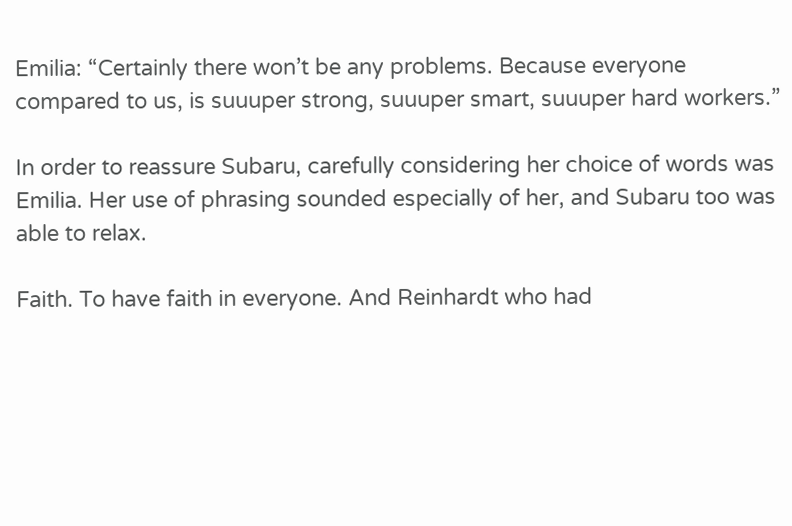Emilia: “Certainly there won’t be any problems. Because everyone compared to us, is suuuper strong, suuuper smart, suuuper hard workers.”

In order to reassure Subaru, carefully considering her choice of words was Emilia. Her use of phrasing sounded especially of her, and Subaru too was able to relax.

Faith. To have faith in everyone. And Reinhardt who had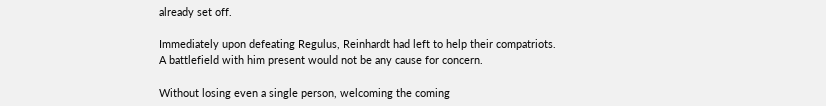already set off.

Immediately upon defeating Regulus, Reinhardt had left to help their compatriots. A battlefield with him present would not be any cause for concern.

Without losing even a single person, welcoming the coming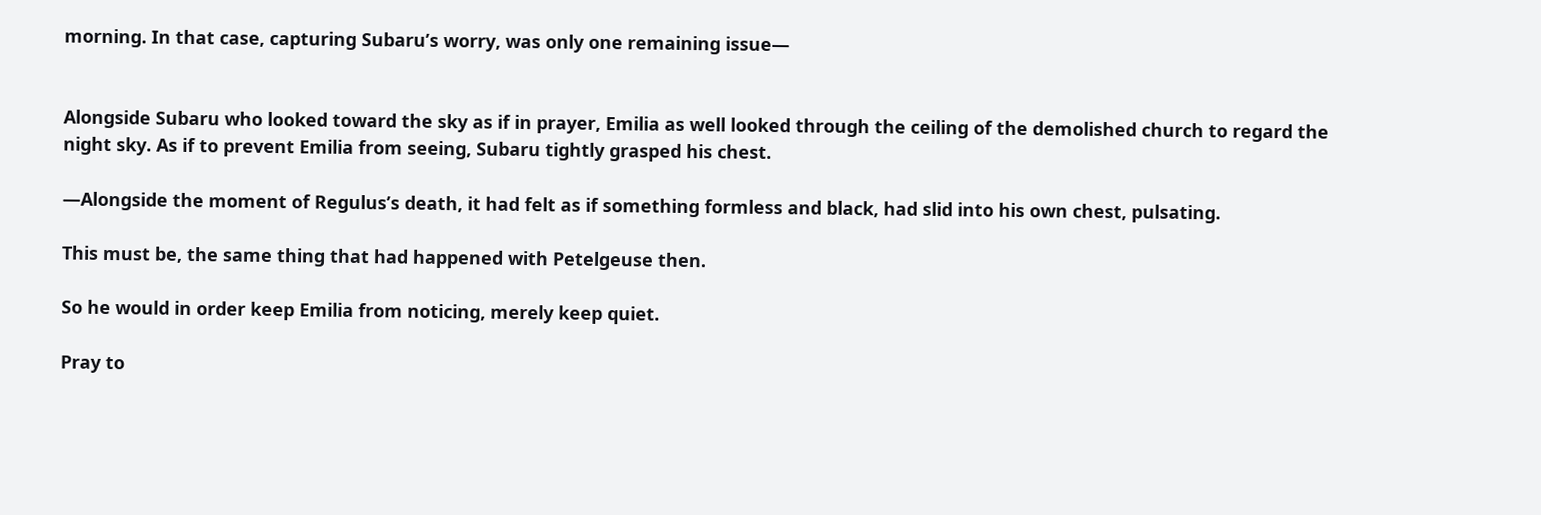morning. In that case, capturing Subaru’s worry, was only one remaining issue—


Alongside Subaru who looked toward the sky as if in prayer, Emilia as well looked through the ceiling of the demolished church to regard the night sky. As if to prevent Emilia from seeing, Subaru tightly grasped his chest.

—Alongside the moment of Regulus’s death, it had felt as if something formless and black, had slid into his own chest, pulsating.

This must be, the same thing that had happened with Petelgeuse then.

So he would in order keep Emilia from noticing, merely keep quiet.

Pray to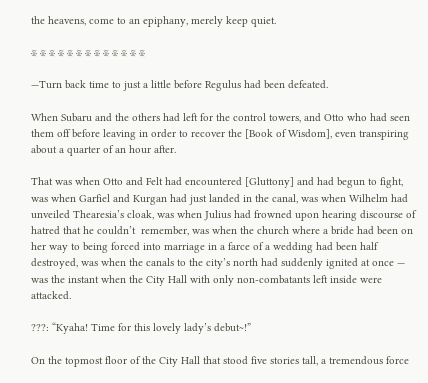the heavens, come to an epiphany, merely keep quiet.

※ ※ ※ ※ ※ ※ ※ ※ ※ ※ ※ ※ ※

—Turn back time to just a little before Regulus had been defeated.

When Subaru and the others had left for the control towers, and Otto who had seen them off before leaving in order to recover the [Book of Wisdom], even transpiring about a quarter of an hour after.

That was when Otto and Felt had encountered [Gluttony] and had begun to fight, was when Garfiel and Kurgan had just landed in the canal, was when Wilhelm had unveiled Thearesia’s cloak, was when Julius had frowned upon hearing discourse of hatred that he couldn’t  remember, was when the church where a bride had been on her way to being forced into marriage in a farce of a wedding had been half destroyed, was when the canals to the city’s north had suddenly ignited at once — was the instant when the City Hall with only non-combatants left inside were attacked.

???: “Kyaha! Time for this lovely lady’s debut~!”

On the topmost floor of the City Hall that stood five stories tall, a tremendous force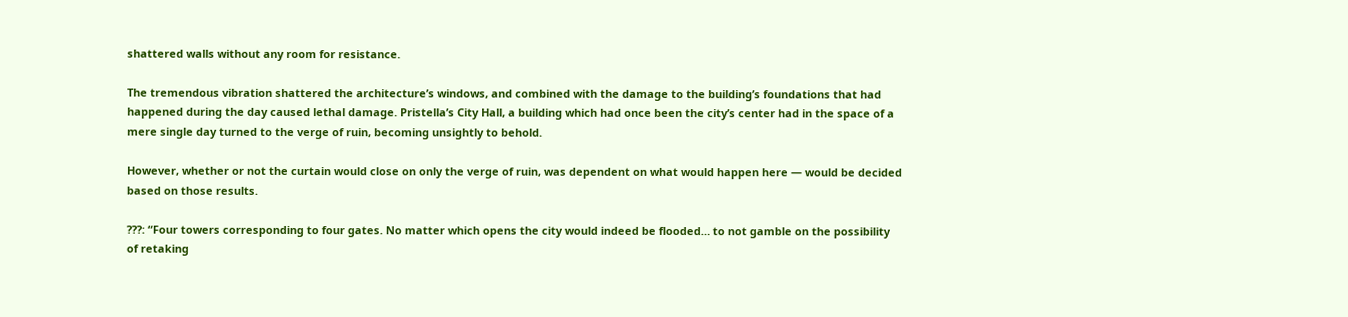shattered walls without any room for resistance.

The tremendous vibration shattered the architecture’s windows, and combined with the damage to the building’s foundations that had happened during the day caused lethal damage. Pristella’s City Hall, a building which had once been the city’s center had in the space of a mere single day turned to the verge of ruin, becoming unsightly to behold.

However, whether or not the curtain would close on only the verge of ruin, was dependent on what would happen here — would be decided based on those results.

???: “Four towers corresponding to four gates. No matter which opens the city would indeed be flooded… to not gamble on the possibility of retaking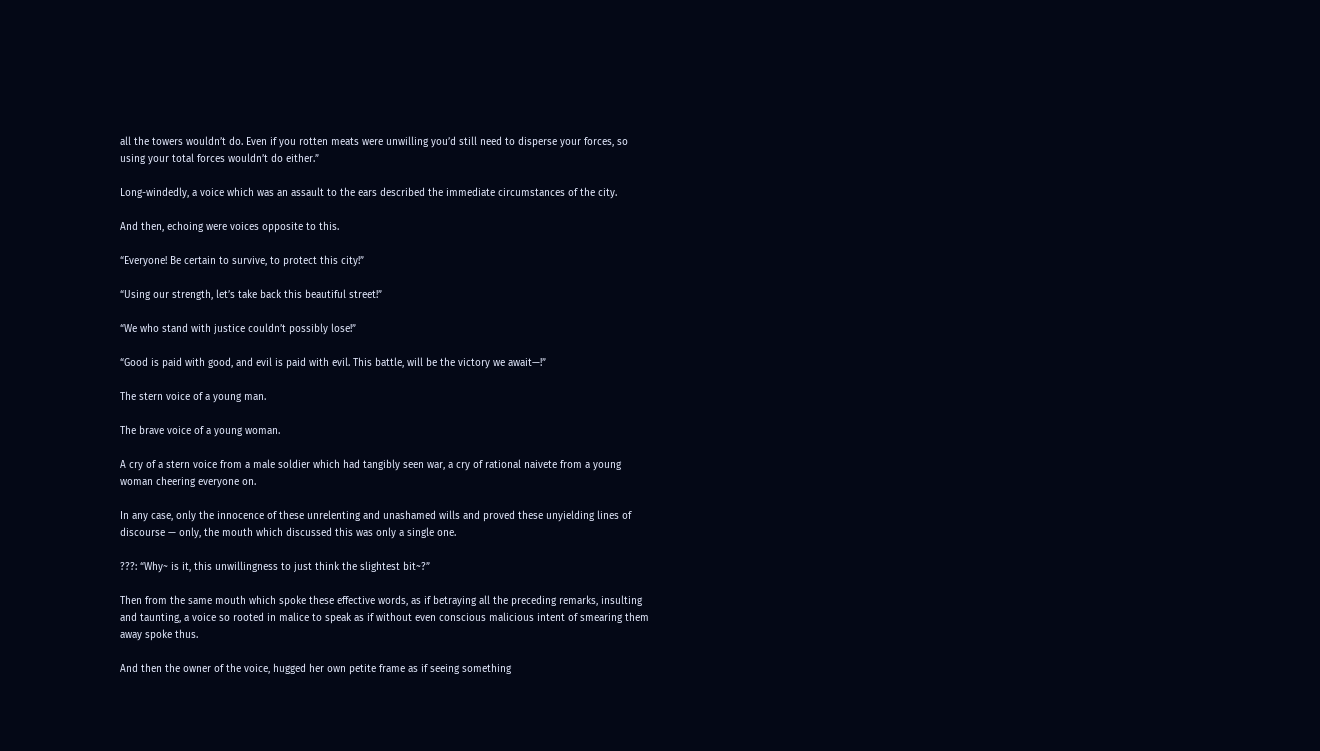all the towers wouldn’t do. Even if you rotten meats were unwilling you’d still need to disperse your forces, so using your total forces wouldn’t do either.”

Long-windedly, a voice which was an assault to the ears described the immediate circumstances of the city.

And then, echoing were voices opposite to this.

“Everyone! Be certain to survive, to protect this city!”

“Using our strength, let’s take back this beautiful street!”

“We who stand with justice couldn’t possibly lose!”

“Good is paid with good, and evil is paid with evil. This battle, will be the victory we await—!”

The stern voice of a young man.

The brave voice of a young woman.

A cry of a stern voice from a male soldier which had tangibly seen war, a cry of rational naivete from a young woman cheering everyone on.

In any case, only the innocence of these unrelenting and unashamed wills and proved these unyielding lines of discourse — only, the mouth which discussed this was only a single one.

???: “Why~ is it, this unwillingness to just think the slightest bit~?”

Then from the same mouth which spoke these effective words, as if betraying all the preceding remarks, insulting and taunting, a voice so rooted in malice to speak as if without even conscious malicious intent of smearing them away spoke thus.

And then the owner of the voice, hugged her own petite frame as if seeing something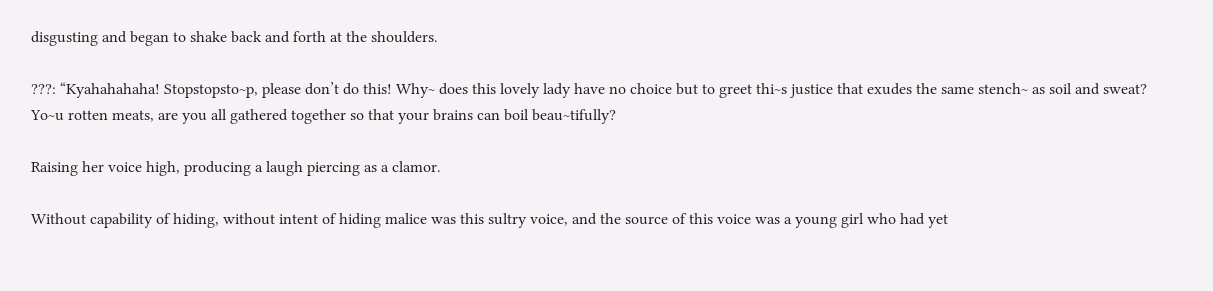disgusting and began to shake back and forth at the shoulders.

???: “Kyahahahaha! Stopstopsto~p, please don’t do this! Why~ does this lovely lady have no choice but to greet thi~s justice that exudes the same stench~ as soil and sweat? Yo~u rotten meats, are you all gathered together so that your brains can boil beau~tifully?

Raising her voice high, producing a laugh piercing as a clamor.

Without capability of hiding, without intent of hiding malice was this sultry voice, and the source of this voice was a young girl who had yet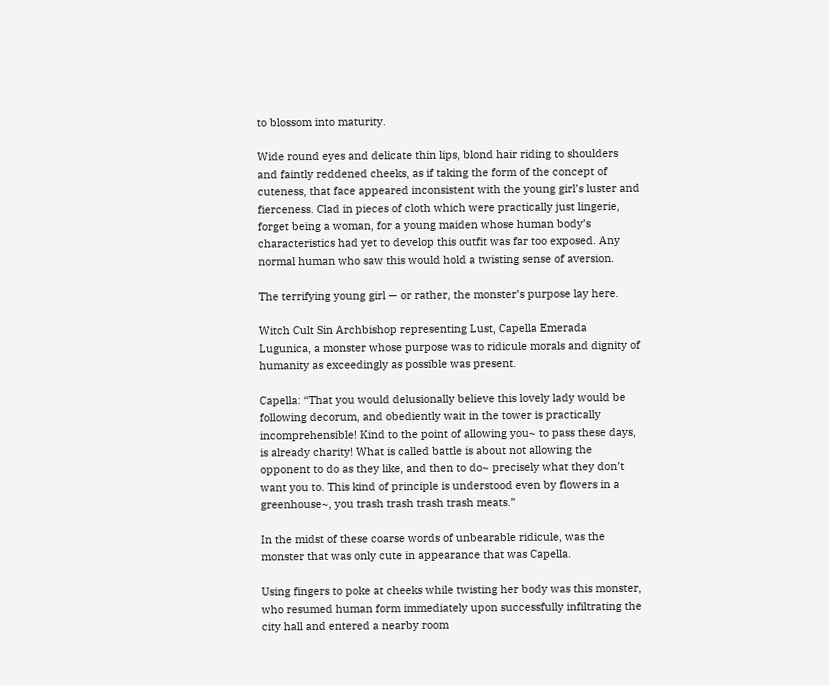to blossom into maturity.

Wide round eyes and delicate thin lips, blond hair riding to shoulders and faintly reddened cheeks, as if taking the form of the concept of cuteness, that face appeared inconsistent with the young girl’s luster and fierceness. Clad in pieces of cloth which were practically just lingerie, forget being a woman, for a young maiden whose human body’s characteristics had yet to develop this outfit was far too exposed. Any normal human who saw this would hold a twisting sense of aversion.

The terrifying young girl — or rather, the monster’s purpose lay here.

Witch Cult Sin Archbishop representing Lust, Capella Emerada Lugunica, a monster whose purpose was to ridicule morals and dignity of humanity as exceedingly as possible was present.

Capella: “That you would delusionally believe this lovely lady would be following decorum, and obediently wait in the tower is practically incomprehensible! Kind to the point of allowing you~ to pass these days, is already charity! What is called battle is about not allowing the opponent to do as they like, and then to do~ precisely what they don’t want you to. This kind of principle is understood even by flowers in a greenhouse~, you trash trash trash trash meats.”

In the midst of these coarse words of unbearable ridicule, was the monster that was only cute in appearance that was Capella.

Using fingers to poke at cheeks while twisting her body was this monster, who resumed human form immediately upon successfully infiltrating the city hall and entered a nearby room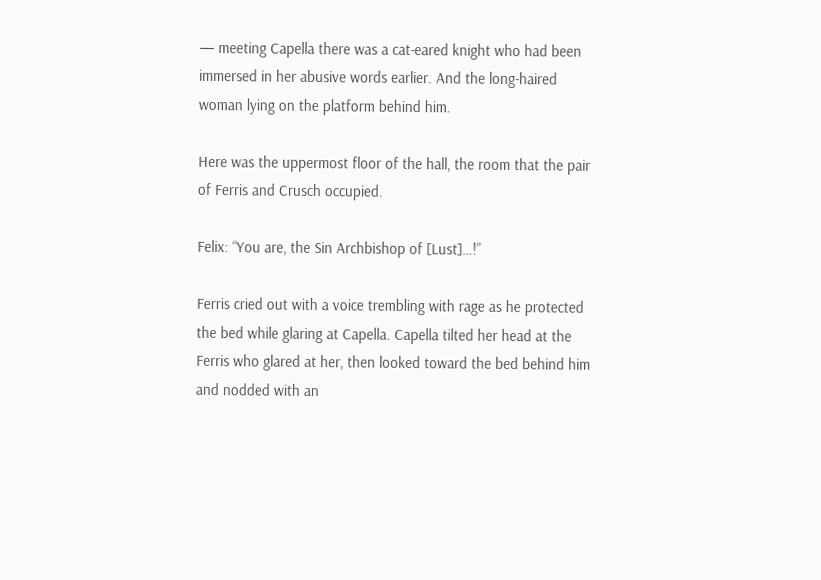— meeting Capella there was a cat-eared knight who had been immersed in her abusive words earlier. And the long-haired woman lying on the platform behind him.

Here was the uppermost floor of the hall, the room that the pair of Ferris and Crusch occupied.

Felix: “You are, the Sin Archbishop of [Lust]…!”

Ferris cried out with a voice trembling with rage as he protected the bed while glaring at Capella. Capella tilted her head at the Ferris who glared at her, then looked toward the bed behind him and nodded with an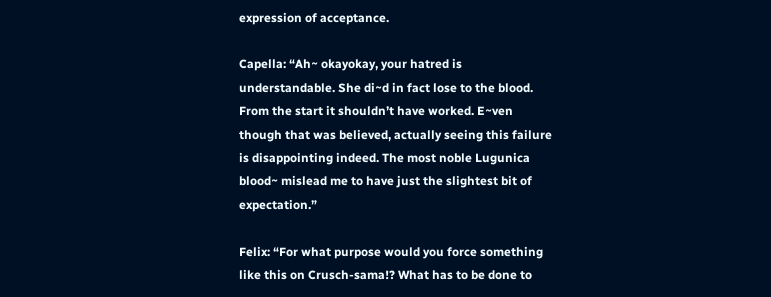expression of acceptance.

Capella: “Ah~ okayokay, your hatred is understandable. She di~d in fact lose to the blood. From the start it shouldn’t have worked. E~ven though that was believed, actually seeing this failure is disappointing indeed. The most noble Lugunica blood~ mislead me to have just the slightest bit of expectation.”

Felix: “For what purpose would you force something like this on Crusch-sama!? What has to be done to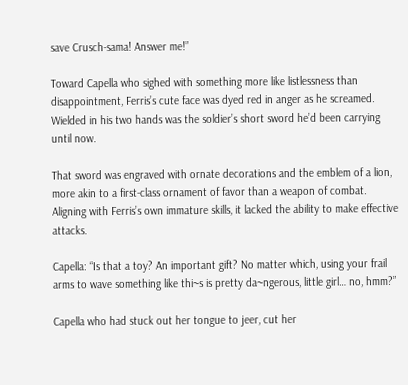save Crusch-sama! Answer me!”

Toward Capella who sighed with something more like listlessness than disappointment, Ferris’s cute face was dyed red in anger as he screamed. Wielded in his two hands was the soldier’s short sword he’d been carrying until now.

That sword was engraved with ornate decorations and the emblem of a lion, more akin to a first-class ornament of favor than a weapon of combat. Aligning with Ferris’s own immature skills, it lacked the ability to make effective attacks.

Capella: “Is that a toy? An important gift? No matter which, using your frail arms to wave something like thi~s is pretty da~ngerous, little girl… no, hmm?”

Capella who had stuck out her tongue to jeer, cut her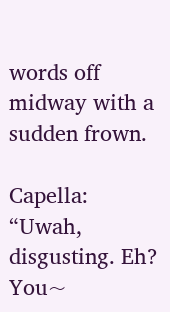words off midway with a sudden frown.

Capella: “Uwah, disgusting. Eh? You~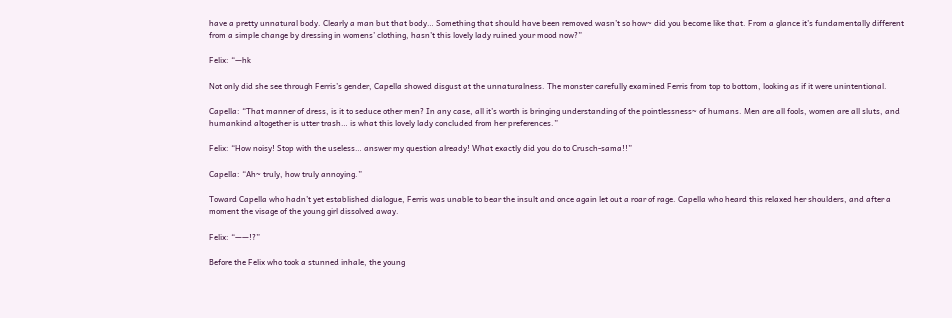have a pretty unnatural body. Clearly a man but that body… Something that should have been removed wasn’t so how~ did you become like that. From a glance it’s fundamentally different from a simple change by dressing in womens’ clothing, hasn’t this lovely lady ruined your mood now?”

Felix: “—hk

Not only did she see through Ferris’s gender, Capella showed disgust at the unnaturalness. The monster carefully examined Ferris from top to bottom, looking as if it were unintentional.

Capella: “That manner of dress, is it to seduce other men? In any case, all it’s worth is bringing understanding of the pointlessness~ of humans. Men are all fools, women are all sluts, and humankind altogether is utter trash… is what this lovely lady concluded from her preferences.”

Felix: “How noisy! Stop with the useless… answer my question already! What exactly did you do to Crusch-sama!!”

Capella: “Ah~ truly, how truly annoying.”

Toward Capella who hadn’t yet established dialogue, Ferris was unable to bear the insult and once again let out a roar of rage. Capella who heard this relaxed her shoulders, and after a moment the visage of the young girl dissolved away.

Felix: “——!?”

Before the Felix who took a stunned inhale, the young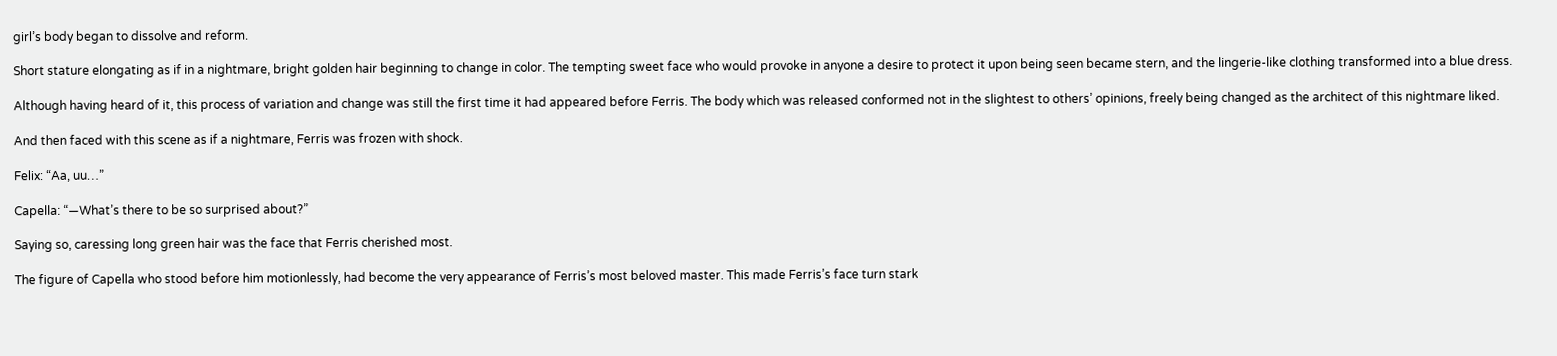girl’s body began to dissolve and reform.

Short stature elongating as if in a nightmare, bright golden hair beginning to change in color. The tempting sweet face who would provoke in anyone a desire to protect it upon being seen became stern, and the lingerie-like clothing transformed into a blue dress.

Although having heard of it, this process of variation and change was still the first time it had appeared before Ferris. The body which was released conformed not in the slightest to others’ opinions, freely being changed as the architect of this nightmare liked.

And then faced with this scene as if a nightmare, Ferris was frozen with shock.

Felix: “Aa, uu…”

Capella: “—What’s there to be so surprised about?”

Saying so, caressing long green hair was the face that Ferris cherished most.

The figure of Capella who stood before him motionlessly, had become the very appearance of Ferris’s most beloved master. This made Ferris’s face turn stark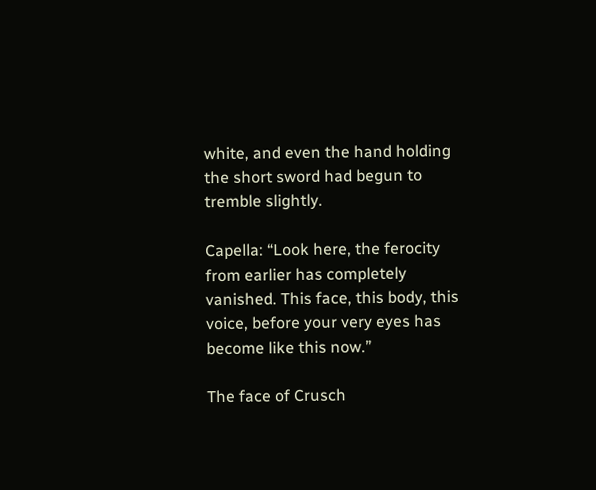white, and even the hand holding the short sword had begun to tremble slightly.

Capella: “Look here, the ferocity from earlier has completely vanished. This face, this body, this voice, before your very eyes has become like this now.”

The face of Crusch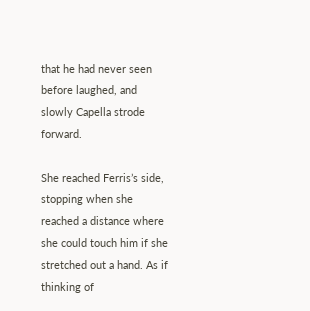that he had never seen before laughed, and slowly Capella strode forward.

She reached Ferris’s side, stopping when she reached a distance where she could touch him if she stretched out a hand. As if thinking of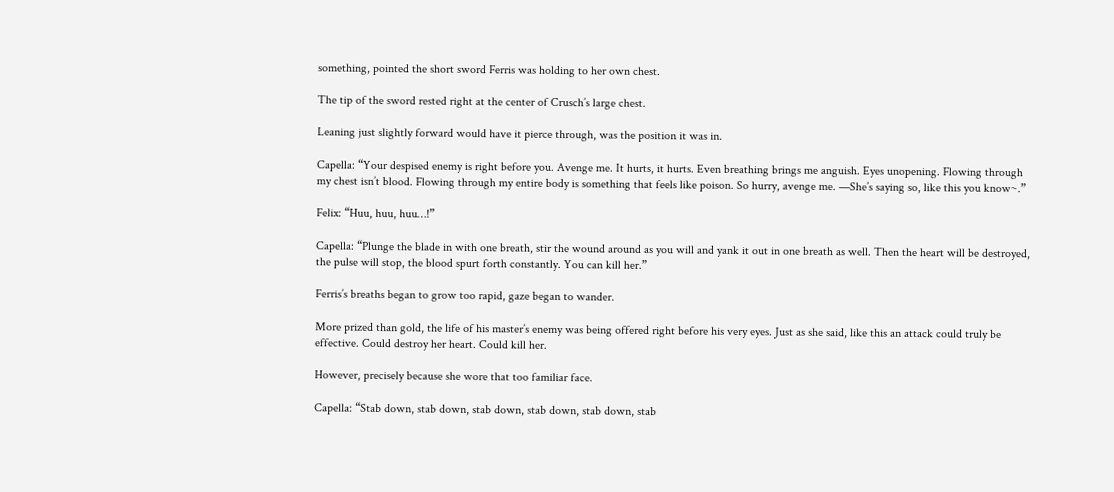something, pointed the short sword Ferris was holding to her own chest.

The tip of the sword rested right at the center of Crusch’s large chest.

Leaning just slightly forward would have it pierce through, was the position it was in.

Capella: “Your despised enemy is right before you. Avenge me. It hurts, it hurts. Even breathing brings me anguish. Eyes unopening. Flowing through my chest isn’t blood. Flowing through my entire body is something that feels like poison. So hurry, avenge me. —She’s saying so, like this you know~.”

Felix: “Huu, huu, huu…!”

Capella: “Plunge the blade in with one breath, stir the wound around as you will and yank it out in one breath as well. Then the heart will be destroyed, the pulse will stop, the blood spurt forth constantly. You can kill her.”

Ferris’s breaths began to grow too rapid, gaze began to wander.

More prized than gold, the life of his master’s enemy was being offered right before his very eyes. Just as she said, like this an attack could truly be effective. Could destroy her heart. Could kill her.

However, precisely because she wore that too familiar face.

Capella: “Stab down, stab down, stab down, stab down, stab down, stab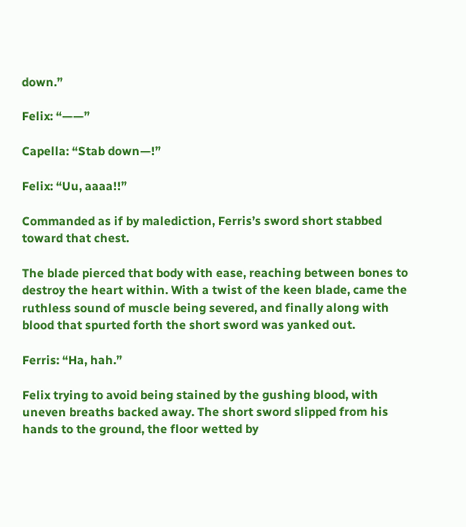down.”

Felix: “——”

Capella: “Stab down—!”

Felix: “Uu, aaaa!!”

Commanded as if by malediction, Ferris’s sword short stabbed toward that chest.

The blade pierced that body with ease, reaching between bones to destroy the heart within. With a twist of the keen blade, came the ruthless sound of muscle being severed, and finally along with blood that spurted forth the short sword was yanked out.

Ferris: “Ha, hah.”

Felix trying to avoid being stained by the gushing blood, with uneven breaths backed away. The short sword slipped from his hands to the ground, the floor wetted by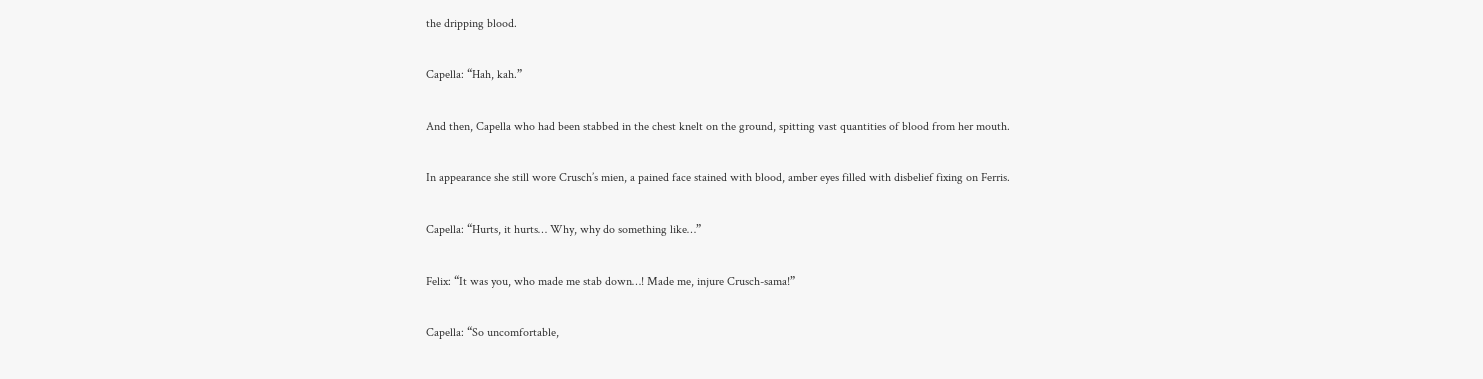the dripping blood.

Capella: “Hah, kah.”

And then, Capella who had been stabbed in the chest knelt on the ground, spitting vast quantities of blood from her mouth.

In appearance she still wore Crusch’s mien, a pained face stained with blood, amber eyes filled with disbelief fixing on Ferris.

Capella: “Hurts, it hurts… Why, why do something like…”

Felix: “It was you, who made me stab down…! Made me, injure Crusch-sama!”

Capella: “So uncomfortable,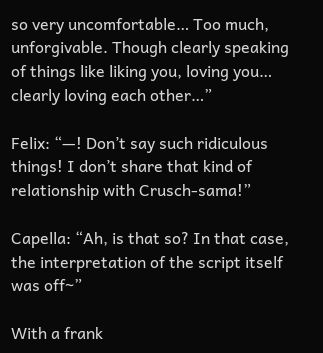so very uncomfortable… Too much, unforgivable. Though clearly speaking of things like liking you, loving you… clearly loving each other…”

Felix: “—! Don’t say such ridiculous things! I don’t share that kind of relationship with Crusch-sama!”

Capella: “Ah, is that so? In that case, the interpretation of the script itself was off~”

With a frank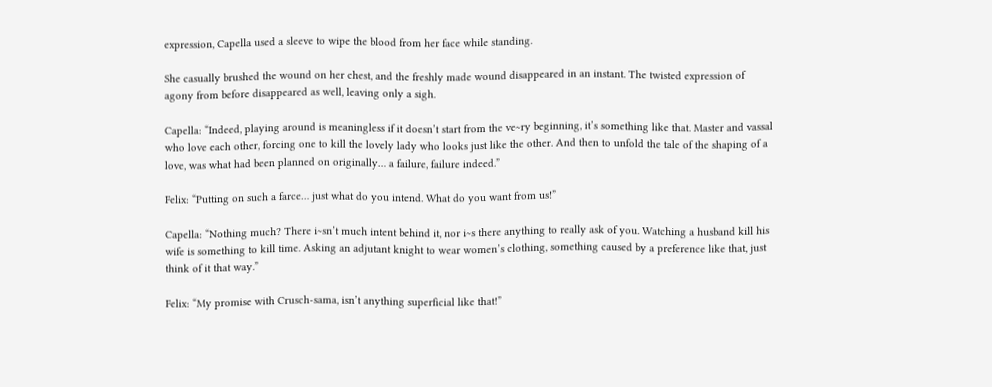expression, Capella used a sleeve to wipe the blood from her face while standing.

She casually brushed the wound on her chest, and the freshly made wound disappeared in an instant. The twisted expression of agony from before disappeared as well, leaving only a sigh.

Capella: “Indeed, playing around is meaningless if it doesn’t start from the ve~ry beginning, it’s something like that. Master and vassal who love each other, forcing one to kill the lovely lady who looks just like the other. And then to unfold the tale of the shaping of a love, was what had been planned on originally… a failure, failure indeed.”

Felix: “Putting on such a farce… just what do you intend. What do you want from us!”

Capella: “Nothing much? There i~sn’t much intent behind it, nor i~s there anything to really ask of you. Watching a husband kill his wife is something to kill time. Asking an adjutant knight to wear women’s clothing, something caused by a preference like that, just think of it that way.”

Felix: “My promise with Crusch-sama, isn’t anything superficial like that!”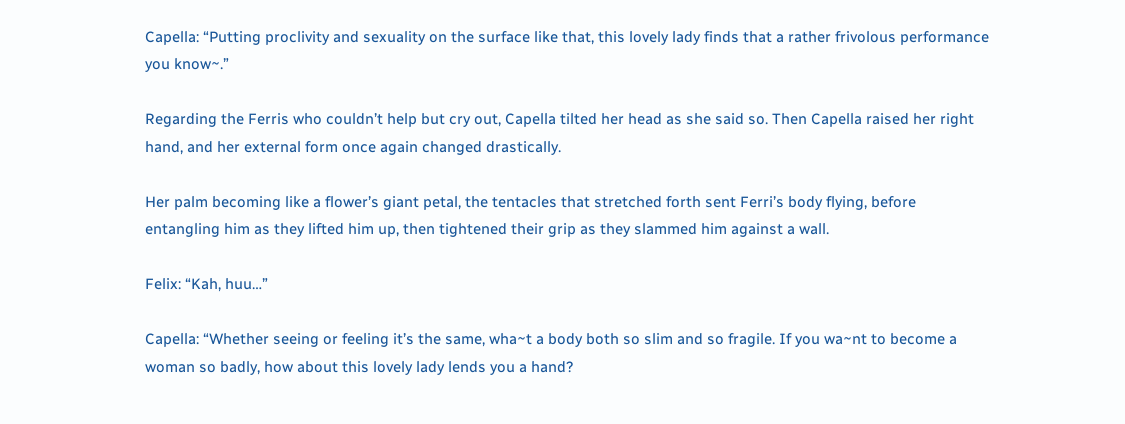Capella: “Putting proclivity and sexuality on the surface like that, this lovely lady finds that a rather frivolous performance you know~.”

Regarding the Ferris who couldn’t help but cry out, Capella tilted her head as she said so. Then Capella raised her right hand, and her external form once again changed drastically.

Her palm becoming like a flower’s giant petal, the tentacles that stretched forth sent Ferri’s body flying, before entangling him as they lifted him up, then tightened their grip as they slammed him against a wall.

Felix: “Kah, huu…”

Capella: “Whether seeing or feeling it’s the same, wha~t a body both so slim and so fragile. If you wa~nt to become a woman so badly, how about this lovely lady lends you a hand?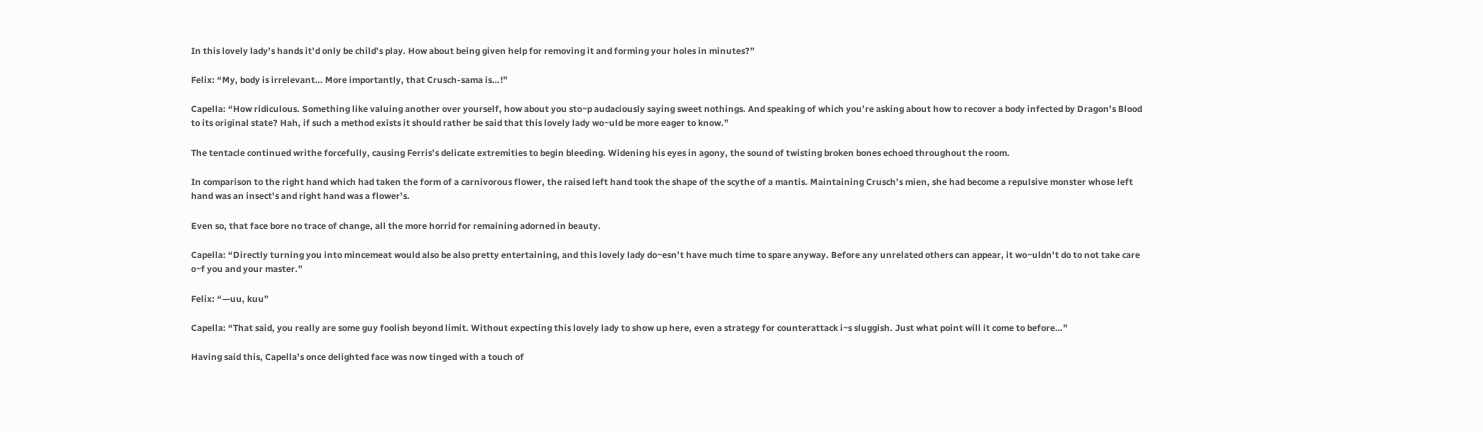In this lovely lady’s hands it’d only be child’s play. How about being given help for removing it and forming your holes in minutes?”

Felix: “My, body is irrelevant… More importantly, that Crusch-sama is…!”

Capella: “How ridiculous. Something like valuing another over yourself, how about you sto~p audaciously saying sweet nothings. And speaking of which you’re asking about how to recover a body infected by Dragon’s Blood to its original state? Hah, if such a method exists it should rather be said that this lovely lady wo~uld be more eager to know.”

The tentacle continued writhe forcefully, causing Ferris’s delicate extremities to begin bleeding. Widening his eyes in agony, the sound of twisting broken bones echoed throughout the room.

In comparison to the right hand which had taken the form of a carnivorous flower, the raised left hand took the shape of the scythe of a mantis. Maintaining Crusch’s mien, she had become a repulsive monster whose left hand was an insect’s and right hand was a flower’s.

Even so, that face bore no trace of change, all the more horrid for remaining adorned in beauty.

Capella: “Directly turning you into mincemeat would also be also pretty entertaining, and this lovely lady do~esn’t have much time to spare anyway. Before any unrelated others can appear, it wo~uldn’t do to not take care o~f you and your master.”

Felix: “—uu, kuu”

Capella: “That said, you really are some guy foolish beyond limit. Without expecting this lovely lady to show up here, even a strategy for counterattack i~s sluggish. Just what point will it come to before…”

Having said this, Capella’s once delighted face was now tinged with a touch of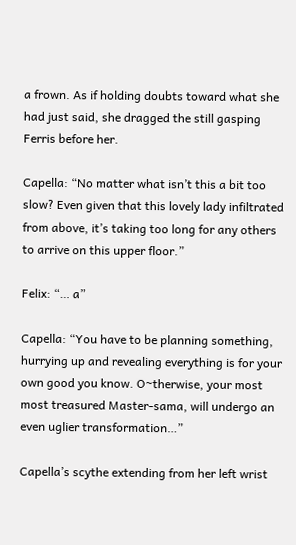a frown. As if holding doubts toward what she had just said, she dragged the still gasping Ferris before her.

Capella: “No matter what isn’t this a bit too slow? Even given that this lovely lady infiltrated from above, it’s taking too long for any others to arrive on this upper floor.”

Felix: “… a”

Capella: “You have to be planning something, hurrying up and revealing everything is for your own good you know. O~therwise, your most most treasured Master-sama, will undergo an even uglier transformation…”

Capella’s scythe extending from her left wrist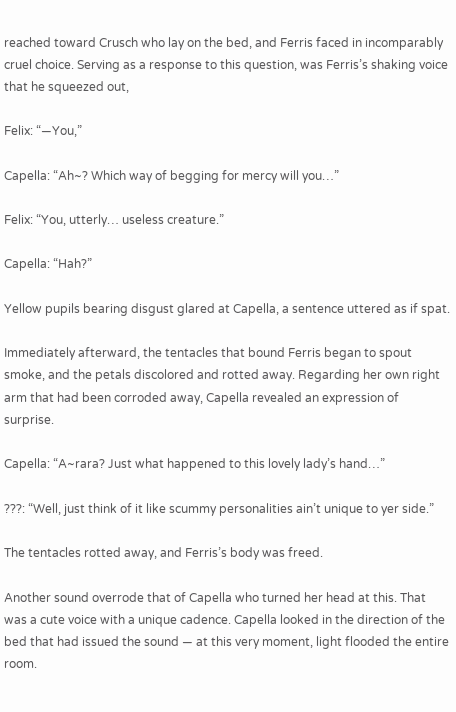reached toward Crusch who lay on the bed, and Ferris faced in incomparably cruel choice. Serving as a response to this question, was Ferris’s shaking voice that he squeezed out,

Felix: “—You,”

Capella: “Ah~? Which way of begging for mercy will you…”

Felix: “You, utterly… useless creature.”

Capella: “Hah?”

Yellow pupils bearing disgust glared at Capella, a sentence uttered as if spat.

Immediately afterward, the tentacles that bound Ferris began to spout smoke, and the petals discolored and rotted away. Regarding her own right arm that had been corroded away, Capella revealed an expression of surprise.

Capella: “A~rara? Just what happened to this lovely lady’s hand…”

???: “Well, just think of it like scummy personalities ain’t unique to yer side.”

The tentacles rotted away, and Ferris’s body was freed.

Another sound overrode that of Capella who turned her head at this. That was a cute voice with a unique cadence. Capella looked in the direction of the bed that had issued the sound — at this very moment, light flooded the entire room.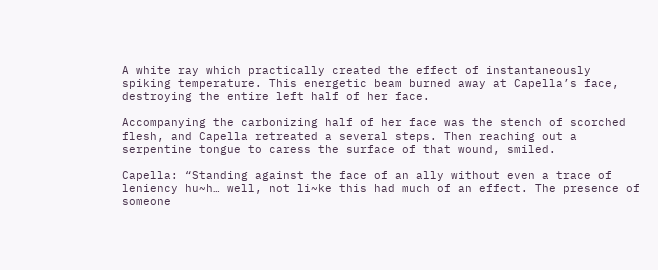A white ray which practically created the effect of instantaneously spiking temperature. This energetic beam burned away at Capella’s face, destroying the entire left half of her face.

Accompanying the carbonizing half of her face was the stench of scorched flesh, and Capella retreated a several steps. Then reaching out a serpentine tongue to caress the surface of that wound, smiled.

Capella: “Standing against the face of an ally without even a trace of leniency hu~h… well, not li~ke this had much of an effect. The presence of someone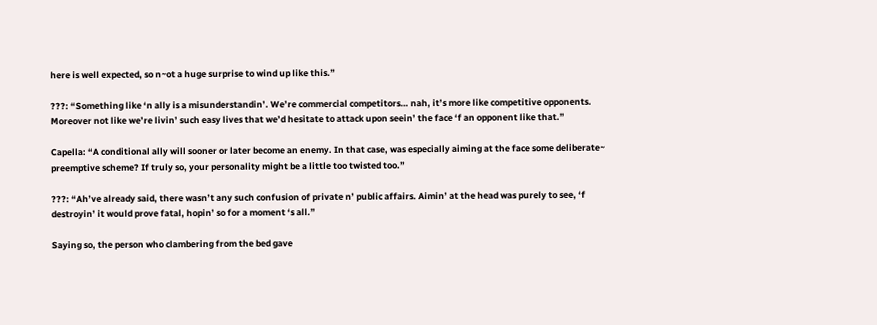here is well expected, so n~ot a huge surprise to wind up like this.”

???: “Something like ‘n ally is a misunderstandin’. We’re commercial competitors… nah, it’s more like competitive opponents. Moreover not like we’re livin’ such easy lives that we’d hesitate to attack upon seein’ the face ‘f an opponent like that.”

Capella: “A conditional ally will sooner or later become an enemy. In that case, was especially aiming at the face some deliberate~ preemptive scheme? If truly so, your personality might be a little too twisted too.”

???: “Ah’ve already said, there wasn’t any such confusion of private n’ public affairs. Aimin’ at the head was purely to see, ‘f destroyin’ it would prove fatal, hopin’ so for a moment ‘s all.”

Saying so, the person who clambering from the bed gave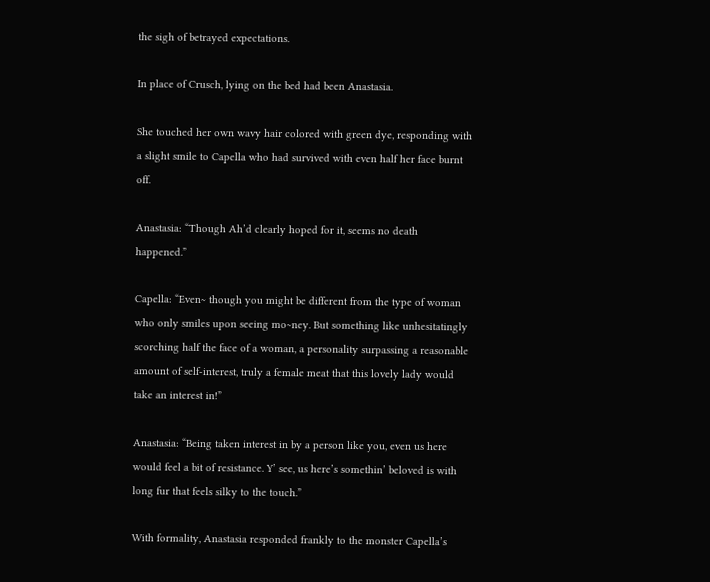the sigh of betrayed expectations.

In place of Crusch, lying on the bed had been Anastasia.

She touched her own wavy hair colored with green dye, responding with a slight smile to Capella who had survived with even half her face burnt off.

Anastasia: “Though Ah’d clearly hoped for it, seems no death happened.”

Capella: “Even~ though you might be different from the type of woman who only smiles upon seeing mo~ney. But something like unhesitatingly scorching half the face of a woman, a personality surpassing a reasonable amount of self-interest, truly a female meat that this lovely lady would take an interest in!”

Anastasia: “Being taken interest in by a person like you, even us here would feel a bit of resistance. Y’ see, us here’s somethin’ beloved is with long fur that feels silky to the touch.”

With formality, Anastasia responded frankly to the monster Capella’s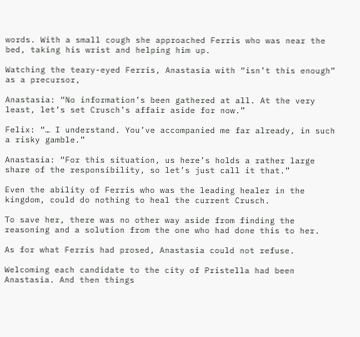words. With a small cough she approached Ferris who was near the bed, taking his wrist and helping him up.

Watching the teary-eyed Ferris, Anastasia with “isn’t this enough” as a precursor,

Anastasia: “No information’s been gathered at all. At the very least, let’s set Crusch’s affair aside for now.”

Felix: “… I understand. You’ve accompanied me far already, in such a risky gamble.”

Anastasia: “For this situation, us here’s holds a rather large share of the responsibility, so let’s just call it that.”

Even the ability of Ferris who was the leading healer in the kingdom, could do nothing to heal the current Crusch.

To save her, there was no other way aside from finding the reasoning and a solution from the one who had done this to her.

As for what Ferris had prosed, Anastasia could not refuse.

Welcoming each candidate to the city of Pristella had been Anastasia. And then things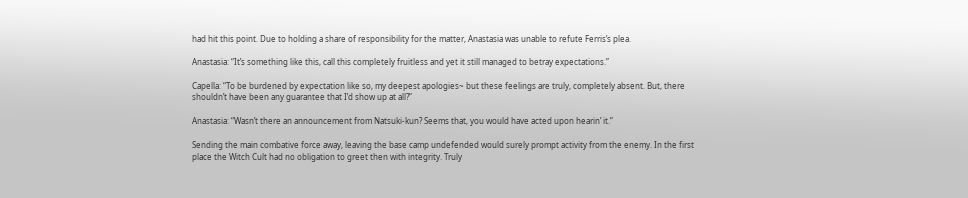had hit this point. Due to holding a share of responsibility for the matter, Anastasia was unable to refute Ferris’s plea.

Anastasia: “It’s something like this, call this completely fruitless and yet it still managed to betray expectations.”

Capella: “To be burdened by expectation like so, my deepest apologies~ but these feelings are truly, completely absent. But, there shouldn’t have been any guarantee that I’d show up at all?”

Anastasia: “Wasn’t there an announcement from Natsuki-kun? Seems that, you would have acted upon hearin’ it.”

Sending the main combative force away, leaving the base camp undefended would surely prompt activity from the enemy. In the first place the Witch Cult had no obligation to greet then with integrity. Truly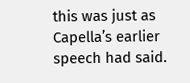this was just as Capella’s earlier speech had said.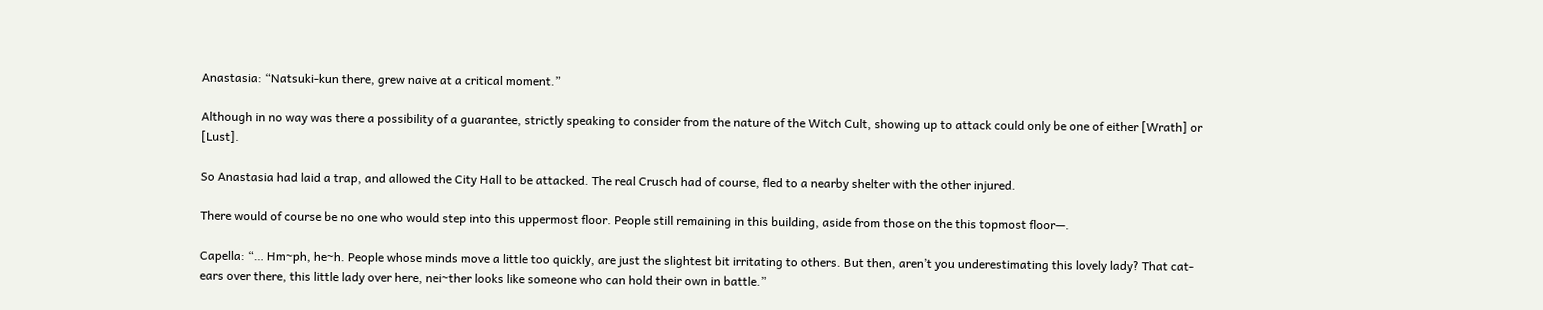Anastasia: “Natsuki-kun there, grew naive at a critical moment.”

Although in no way was there a possibility of a guarantee, strictly speaking to consider from the nature of the Witch Cult, showing up to attack could only be one of either [Wrath] or [Lust].

So Anastasia had laid a trap, and allowed the City Hall to be attacked. The real Crusch had of course, fled to a nearby shelter with the other injured.

There would of course be no one who would step into this uppermost floor. People still remaining in this building, aside from those on the this topmost floor—.

Capella: “… Hm~ph, he~h. People whose minds move a little too quickly, are just the slightest bit irritating to others. But then, aren’t you underestimating this lovely lady? That cat-ears over there, this little lady over here, nei~ther looks like someone who can hold their own in battle.”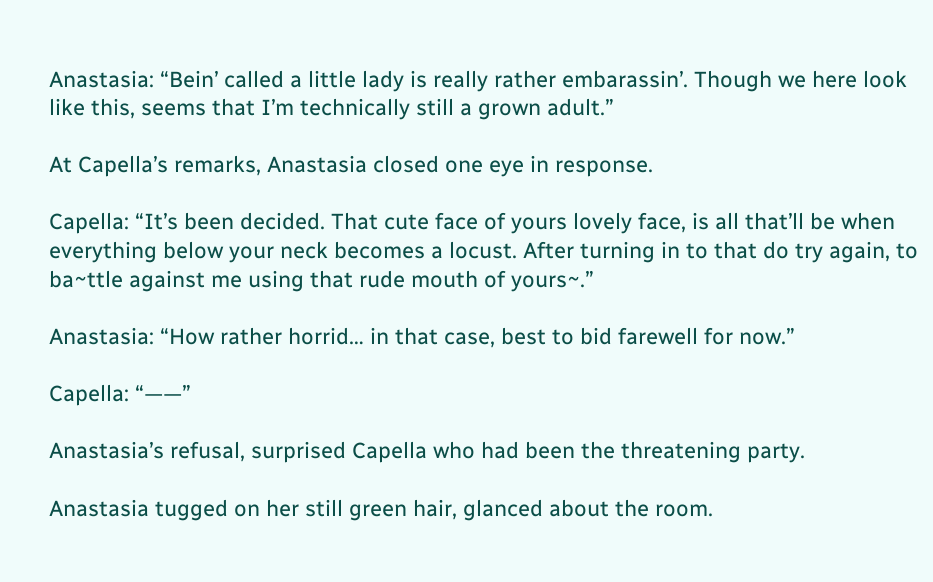Anastasia: “Bein’ called a little lady is really rather embarassin’. Though we here look like this, seems that I’m technically still a grown adult.”

At Capella’s remarks, Anastasia closed one eye in response.

Capella: “It’s been decided. That cute face of yours lovely face, is all that’ll be when everything below your neck becomes a locust. After turning in to that do try again, to ba~ttle against me using that rude mouth of yours~.”

Anastasia: “How rather horrid… in that case, best to bid farewell for now.”

Capella: “——”

Anastasia’s refusal, surprised Capella who had been the threatening party.

Anastasia tugged on her still green hair, glanced about the room.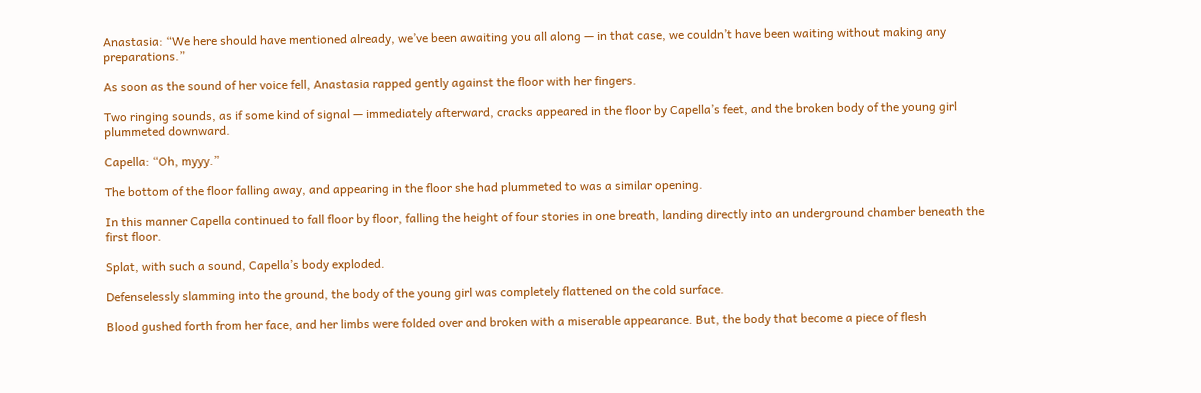Anastasia: “We here should have mentioned already, we’ve been awaiting you all along — in that case, we couldn’t have been waiting without making any preparations.”

As soon as the sound of her voice fell, Anastasia rapped gently against the floor with her fingers.

Two ringing sounds, as if some kind of signal — immediately afterward, cracks appeared in the floor by Capella’s feet, and the broken body of the young girl plummeted downward.

Capella: “Oh, myyy.”

The bottom of the floor falling away, and appearing in the floor she had plummeted to was a similar opening.

In this manner Capella continued to fall floor by floor, falling the height of four stories in one breath, landing directly into an underground chamber beneath the first floor.

Splat, with such a sound, Capella’s body exploded.

Defenselessly slamming into the ground, the body of the young girl was completely flattened on the cold surface.

Blood gushed forth from her face, and her limbs were folded over and broken with a miserable appearance. But, the body that become a piece of flesh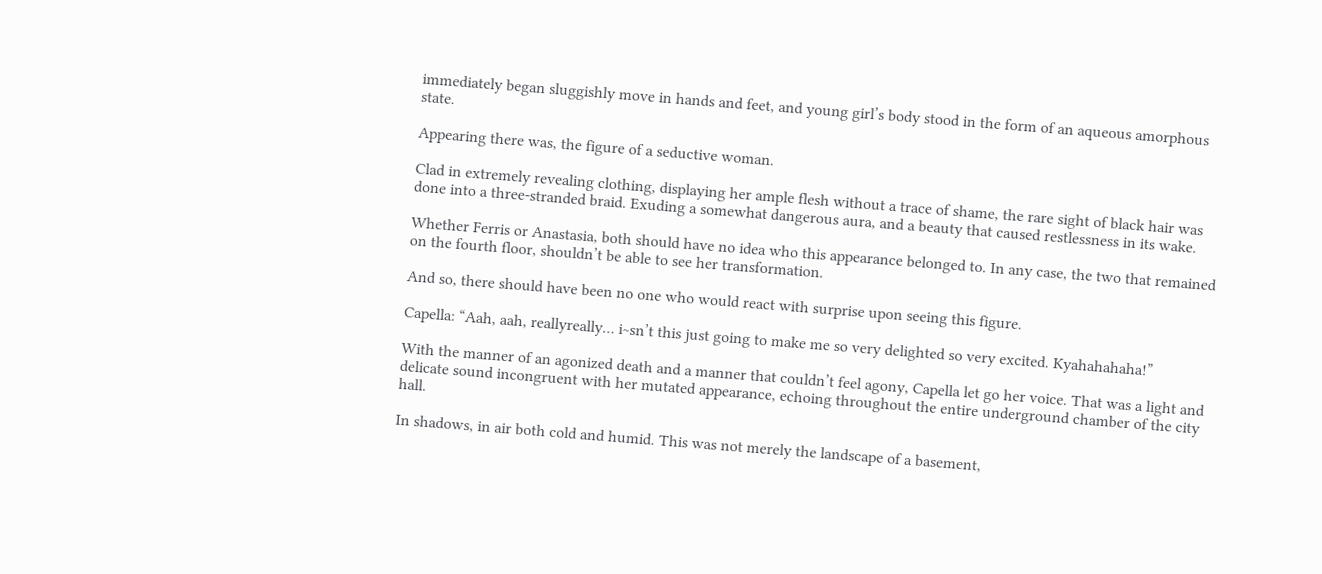immediately began sluggishly move in hands and feet, and young girl’s body stood in the form of an aqueous amorphous state.

Appearing there was, the figure of a seductive woman.

Clad in extremely revealing clothing, displaying her ample flesh without a trace of shame, the rare sight of black hair was done into a three-stranded braid. Exuding a somewhat dangerous aura, and a beauty that caused restlessness in its wake.

Whether Ferris or Anastasia, both should have no idea who this appearance belonged to. In any case, the two that remained on the fourth floor, shouldn’t be able to see her transformation.

And so, there should have been no one who would react with surprise upon seeing this figure.

Capella: “Aah, aah, reallyreally… i~sn’t this just going to make me so very delighted so very excited. Kyahahahaha!”

With the manner of an agonized death and a manner that couldn’t feel agony, Capella let go her voice. That was a light and delicate sound incongruent with her mutated appearance, echoing throughout the entire underground chamber of the city hall.

In shadows, in air both cold and humid. This was not merely the landscape of a basement,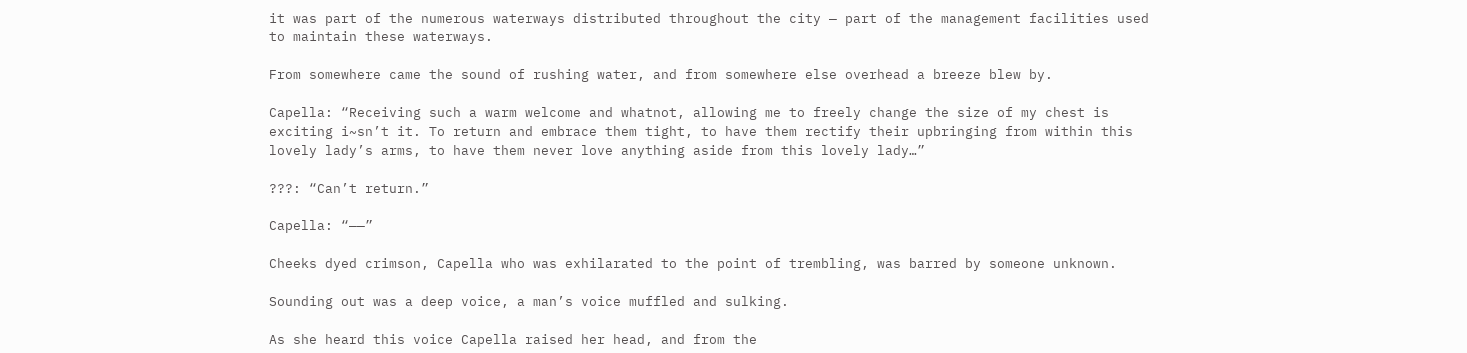it was part of the numerous waterways distributed throughout the city — part of the management facilities used to maintain these waterways.

From somewhere came the sound of rushing water, and from somewhere else overhead a breeze blew by.

Capella: “Receiving such a warm welcome and whatnot, allowing me to freely change the size of my chest is exciting i~sn’t it. To return and embrace them tight, to have them rectify their upbringing from within this lovely lady’s arms, to have them never love anything aside from this lovely lady…”

???: “Can’t return.”

Capella: “——”

Cheeks dyed crimson, Capella who was exhilarated to the point of trembling, was barred by someone unknown.

Sounding out was a deep voice, a man’s voice muffled and sulking.

As she heard this voice Capella raised her head, and from the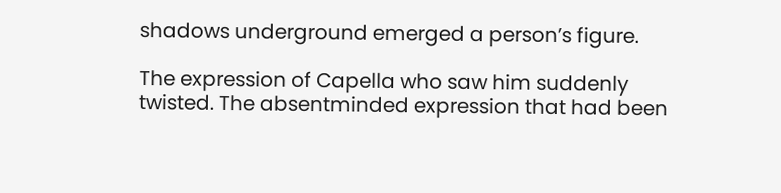shadows underground emerged a person’s figure.

The expression of Capella who saw him suddenly twisted. The absentminded expression that had been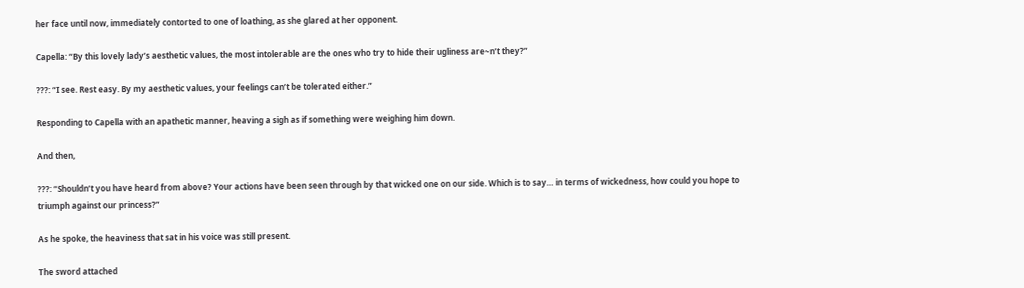her face until now, immediately contorted to one of loathing, as she glared at her opponent.

Capella: “By this lovely lady’s aesthetic values, the most intolerable are the ones who try to hide their ugliness are~n’t they?”

???: “I see. Rest easy. By my aesthetic values, your feelings can’t be tolerated either.”

Responding to Capella with an apathetic manner, heaving a sigh as if something were weighing him down.

And then,

???: “Shouldn’t you have heard from above? Your actions have been seen through by that wicked one on our side. Which is to say… in terms of wickedness, how could you hope to triumph against our princess?”

As he spoke, the heaviness that sat in his voice was still present.

The sword attached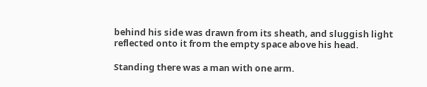behind his side was drawn from its sheath, and sluggish light reflected onto it from the empty space above his head.

Standing there was a man with one arm.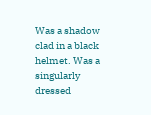Was a shadow clad in a black helmet. Was a singularly dressed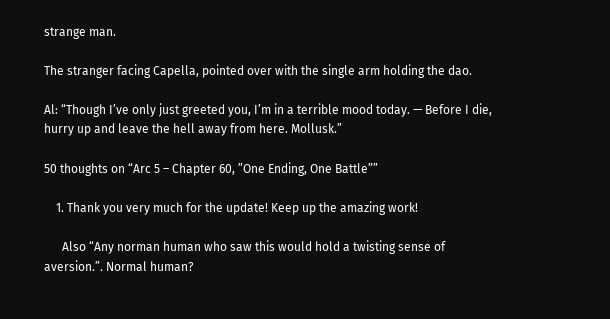strange man.

The stranger facing Capella, pointed over with the single arm holding the dao.

Al: “Though I’ve only just greeted you, I’m in a terrible mood today. — Before I die, hurry up and leave the hell away from here. Mollusk.”

50 thoughts on “Arc 5 – Chapter 60, ”One Ending, One Battle””

    1. Thank you very much for the update! Keep up the amazing work!

      Also “Any norman human who saw this would hold a twisting sense of aversion.”. Normal human?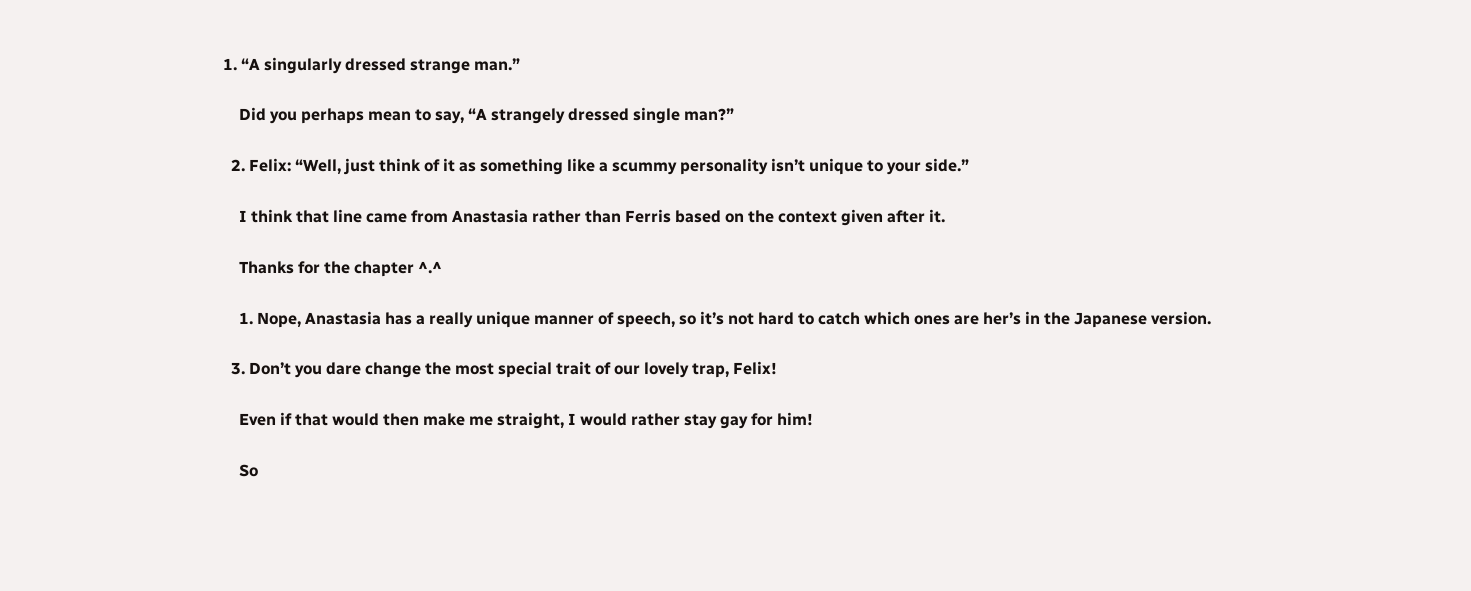1. “A singularly dressed strange man.”

    Did you perhaps mean to say, “A strangely dressed single man?”

  2. Felix: “Well, just think of it as something like a scummy personality isn’t unique to your side.”

    I think that line came from Anastasia rather than Ferris based on the context given after it.

    Thanks for the chapter ^.^

    1. Nope, Anastasia has a really unique manner of speech, so it’s not hard to catch which ones are her’s in the Japanese version.

  3. Don’t you dare change the most special trait of our lovely trap, Felix!

    Even if that would then make me straight, I would rather stay gay for him!

    So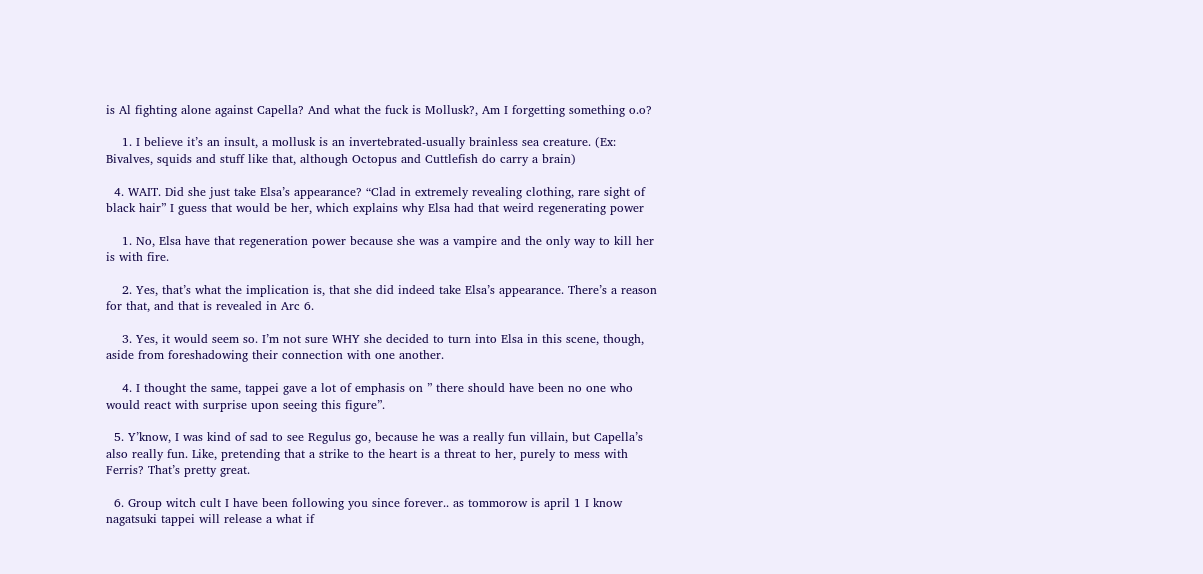is Al fighting alone against Capella? And what the fuck is Mollusk?, Am I forgetting something o.o?

    1. I believe it’s an insult, a mollusk is an invertebrated-usually brainless sea creature. (Ex: Bivalves, squids and stuff like that, although Octopus and Cuttlefish do carry a brain)

  4. WAIT. Did she just take Elsa’s appearance? “Clad in extremely revealing clothing, rare sight of black hair” I guess that would be her, which explains why Elsa had that weird regenerating power

    1. No, Elsa have that regeneration power because she was a vampire and the only way to kill her is with fire.

    2. Yes, that’s what the implication is, that she did indeed take Elsa’s appearance. There’s a reason for that, and that is revealed in Arc 6.

    3. Yes, it would seem so. I’m not sure WHY she decided to turn into Elsa in this scene, though, aside from foreshadowing their connection with one another.

    4. I thought the same, tappei gave a lot of emphasis on ” there should have been no one who would react with surprise upon seeing this figure”.

  5. Y’know, I was kind of sad to see Regulus go, because he was a really fun villain, but Capella’s also really fun. Like, pretending that a strike to the heart is a threat to her, purely to mess with Ferris? That’s pretty great.

  6. Group witch cult I have been following you since forever.. as tommorow is april 1 I know nagatsuki tappei will release a what if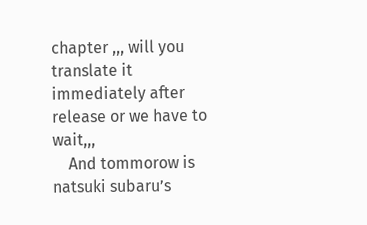chapter ,,, will you translate it immediately after release or we have to wait,,,
    And tommorow is natsuki subaru’s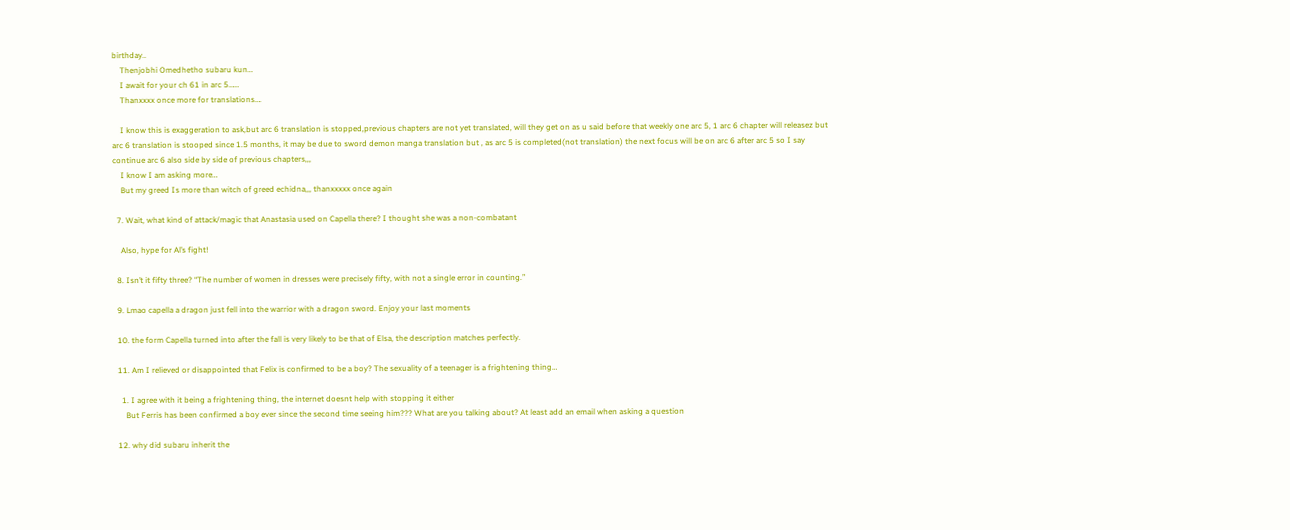birthday..
    Thenjobhi Omedhetho subaru kun…
    I await for your ch 61 in arc 5……
    Thanxxxx once more for translations….

    I know this is exaggeration to ask,but arc 6 translation is stopped,previous chapters are not yet translated, will they get on as u said before that weekly one arc 5, 1 arc 6 chapter will releasez but arc 6 translation is stooped since 1.5 months, it may be due to sword demon manga translation but , as arc 5 is completed(not translation) the next focus will be on arc 6 after arc 5 so I say continue arc 6 also side by side of previous chapters,,,
    I know I am asking more…
    But my greed Is more than witch of greed echidna,,, thanxxxxx once again

  7. Wait, what kind of attack/magic that Anastasia used on Capella there? I thought she was a non-combatant

    Also, hype for Al’s fight!

  8. Isn’t it fifty three? “The number of women in dresses were precisely fifty, with not a single error in counting.”

  9. Lmao capella a dragon just fell into the warrior with a dragon sword. Enjoy your last moments

  10. the form Capella turned into after the fall is very likely to be that of Elsa, the description matches perfectly.

  11. Am I relieved or disappointed that Felix is confirmed to be a boy? The sexuality of a teenager is a frightening thing…

    1. I agree with it being a frightening thing, the internet doesnt help with stopping it either
      But Ferris has been confirmed a boy ever since the second time seeing him??? What are you talking about? At least add an email when asking a question

  12. why did subaru inherit the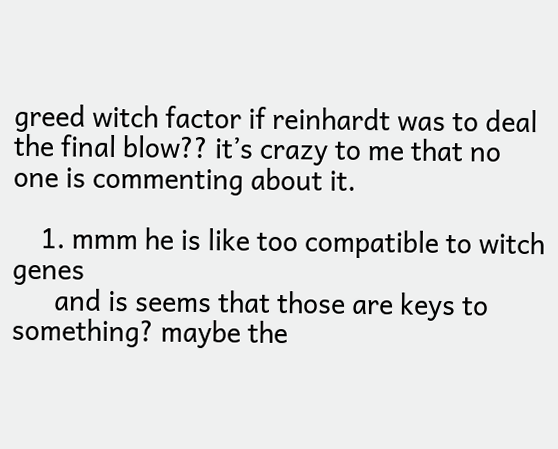greed witch factor if reinhardt was to deal the final blow?? it’s crazy to me that no one is commenting about it.

    1. mmm he is like too compatible to witch genes
      and is seems that those are keys to something? maybe the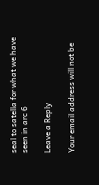seal to satella for what we have seen in arc 6

Leave a Reply

Your email address will not be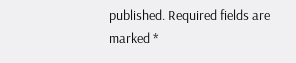published. Required fields are marked *